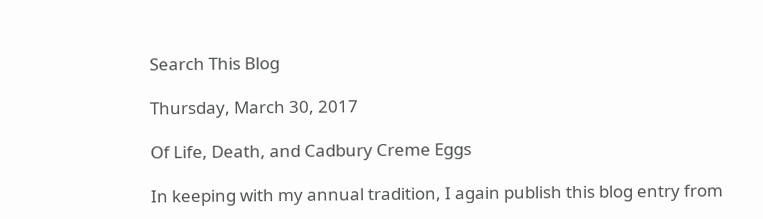Search This Blog

Thursday, March 30, 2017

Of Life, Death, and Cadbury Creme Eggs

In keeping with my annual tradition, I again publish this blog entry from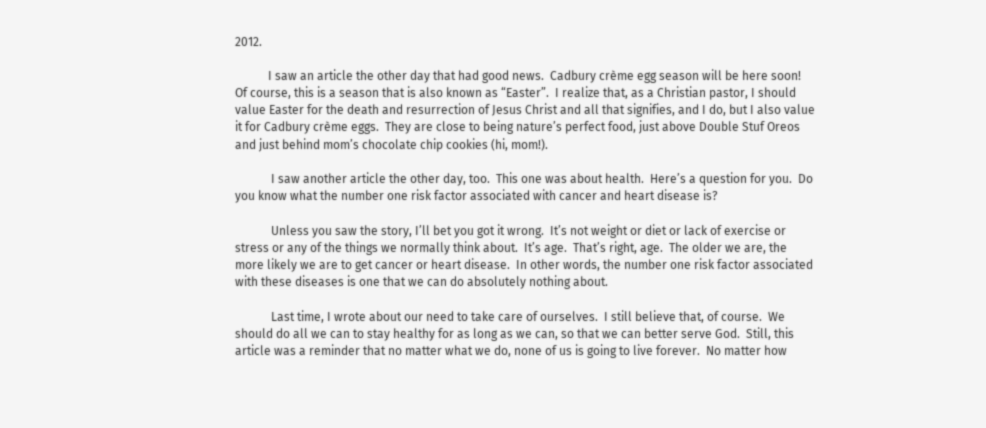2012.

           I saw an article the other day that had good news.  Cadbury crème egg season will be here soon!  Of course, this is a season that is also known as “Easter”.  I realize that, as a Christian pastor, I should value Easter for the death and resurrection of Jesus Christ and all that signifies, and I do, but I also value it for Cadbury crème eggs.  They are close to being nature’s perfect food, just above Double Stuf Oreos and just behind mom’s chocolate chip cookies (hi, mom!).

            I saw another article the other day, too.  This one was about health.  Here’s a question for you.  Do you know what the number one risk factor associated with cancer and heart disease is?

            Unless you saw the story, I’ll bet you got it wrong.  It’s not weight or diet or lack of exercise or stress or any of the things we normally think about.  It’s age.  That’s right, age.  The older we are, the more likely we are to get cancer or heart disease.  In other words, the number one risk factor associated with these diseases is one that we can do absolutely nothing about.

            Last time, I wrote about our need to take care of ourselves.  I still believe that, of course.  We should do all we can to stay healthy for as long as we can, so that we can better serve God.  Still, this article was a reminder that no matter what we do, none of us is going to live forever.  No matter how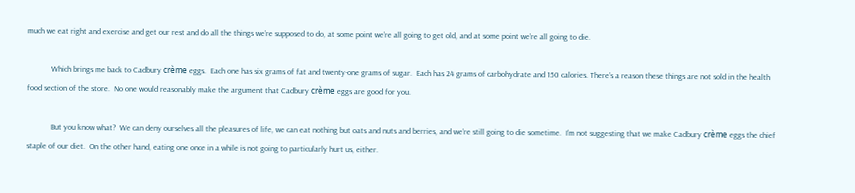much we eat right and exercise and get our rest and do all the things we’re supposed to do, at some point we’re all going to get old, and at some point we’re all going to die.

            Which brings me back to Cadbury crème eggs.  Each one has six grams of fat and twenty-one grams of sugar.  Each has 24 grams of carbohydrate and 150 calories. There’s a reason these things are not sold in the health food section of the store.  No one would reasonably make the argument that Cadbury crème eggs are good for you.

            But you know what?  We can deny ourselves all the pleasures of life, we can eat nothing but oats and nuts and berries, and we’re still going to die sometime.  I’m not suggesting that we make Cadbury crème eggs the chief staple of our diet.  On the other hand, eating one once in a while is not going to particularly hurt us, either.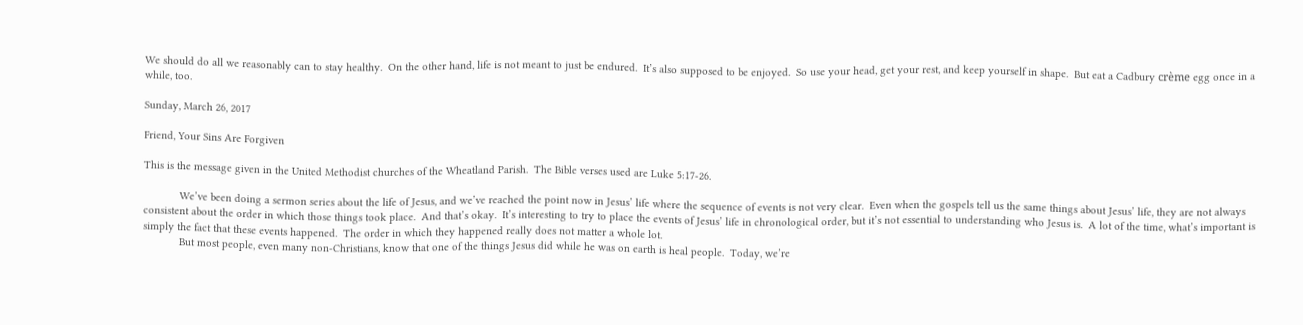We should do all we reasonably can to stay healthy.  On the other hand, life is not meant to just be endured.  It’s also supposed to be enjoyed.  So use your head, get your rest, and keep yourself in shape.  But eat a Cadbury crème egg once in a while, too.

Sunday, March 26, 2017

Friend, Your Sins Are Forgiven

This is the message given in the United Methodist churches of the Wheatland Parish.  The Bible verses used are Luke 5:17-26.

            We’ve been doing a sermon series about the life of Jesus, and we’ve reached the point now in Jesus’ life where the sequence of events is not very clear.  Even when the gospels tell us the same things about Jesus’ life, they are not always consistent about the order in which those things took place.  And that’s okay.  It’s interesting to try to place the events of Jesus’ life in chronological order, but it’s not essential to understanding who Jesus is.  A lot of the time, what’s important is simply the fact that these events happened.  The order in which they happened really does not matter a whole lot.
            But most people, even many non-Christians, know that one of the things Jesus did while he was on earth is heal people.  Today, we’re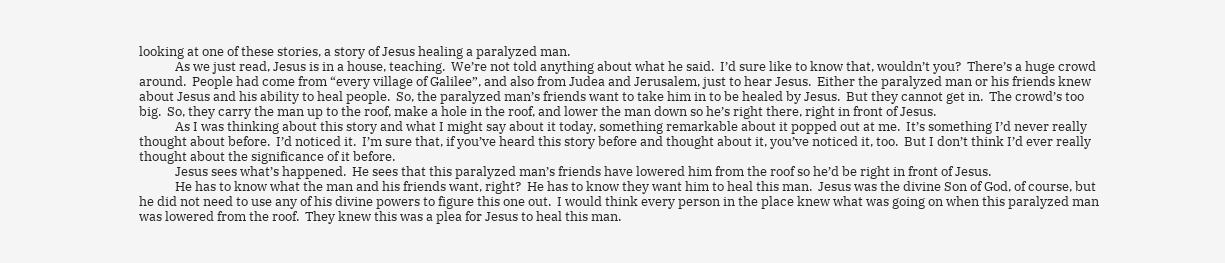looking at one of these stories, a story of Jesus healing a paralyzed man.
            As we just read, Jesus is in a house, teaching.  We’re not told anything about what he said.  I’d sure like to know that, wouldn’t you?  There’s a huge crowd around.  People had come from “every village of Galilee”, and also from Judea and Jerusalem, just to hear Jesus.  Either the paralyzed man or his friends knew about Jesus and his ability to heal people.  So, the paralyzed man’s friends want to take him in to be healed by Jesus.  But they cannot get in.  The crowd’s too big.  So, they carry the man up to the roof, make a hole in the roof, and lower the man down so he’s right there, right in front of Jesus.
            As I was thinking about this story and what I might say about it today, something remarkable about it popped out at me.  It’s something I’d never really thought about before.  I’d noticed it.  I’m sure that, if you’ve heard this story before and thought about it, you’ve noticed it, too.  But I don’t think I’d ever really thought about the significance of it before.
            Jesus sees what’s happened.  He sees that this paralyzed man’s friends have lowered him from the roof so he’d be right in front of Jesus.
            He has to know what the man and his friends want, right?  He has to know they want him to heal this man.  Jesus was the divine Son of God, of course, but he did not need to use any of his divine powers to figure this one out.  I would think every person in the place knew what was going on when this paralyzed man was lowered from the roof.  They knew this was a plea for Jesus to heal this man.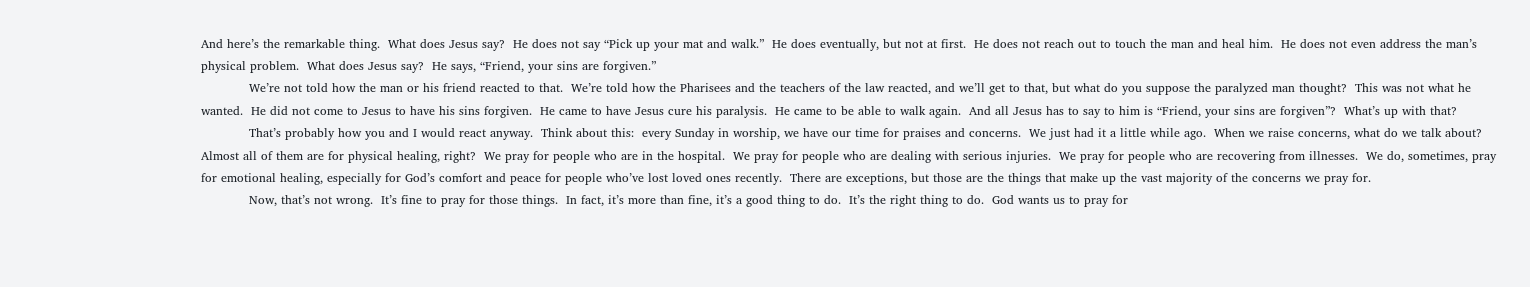And here’s the remarkable thing.  What does Jesus say?  He does not say “Pick up your mat and walk.”  He does eventually, but not at first.  He does not reach out to touch the man and heal him.  He does not even address the man’s physical problem.  What does Jesus say?  He says, “Friend, your sins are forgiven.”
            We’re not told how the man or his friend reacted to that.  We’re told how the Pharisees and the teachers of the law reacted, and we’ll get to that, but what do you suppose the paralyzed man thought?  This was not what he wanted.  He did not come to Jesus to have his sins forgiven.  He came to have Jesus cure his paralysis.  He came to be able to walk again.  And all Jesus has to say to him is “Friend, your sins are forgiven”?  What’s up with that?
            That’s probably how you and I would react anyway.  Think about this:  every Sunday in worship, we have our time for praises and concerns.  We just had it a little while ago.  When we raise concerns, what do we talk about?  Almost all of them are for physical healing, right?  We pray for people who are in the hospital.  We pray for people who are dealing with serious injuries.  We pray for people who are recovering from illnesses.  We do, sometimes, pray for emotional healing, especially for God’s comfort and peace for people who’ve lost loved ones recently.  There are exceptions, but those are the things that make up the vast majority of the concerns we pray for.
            Now, that’s not wrong.  It’s fine to pray for those things.  In fact, it’s more than fine, it’s a good thing to do.  It’s the right thing to do.  God wants us to pray for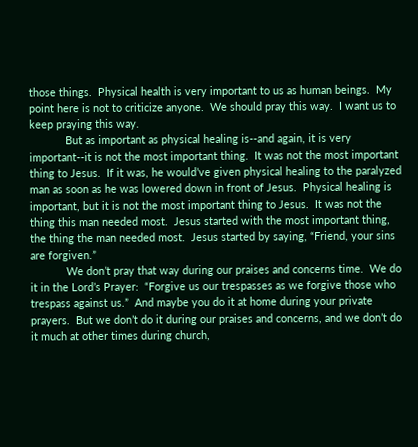those things.  Physical health is very important to us as human beings.  My point here is not to criticize anyone.  We should pray this way.  I want us to keep praying this way.
            But as important as physical healing is--and again, it is very important--it is not the most important thing.  It was not the most important thing to Jesus.  If it was, he would’ve given physical healing to the paralyzed man as soon as he was lowered down in front of Jesus.  Physical healing is important, but it is not the most important thing to Jesus.  It was not the thing this man needed most.  Jesus started with the most important thing, the thing the man needed most.  Jesus started by saying, “Friend, your sins are forgiven.”
            We don’t pray that way during our praises and concerns time.  We do it in the Lord’s Prayer:  “Forgive us our trespasses as we forgive those who trespass against us.”  And maybe you do it at home during your private prayers.  But we don’t do it during our praises and concerns, and we don’t do it much at other times during church,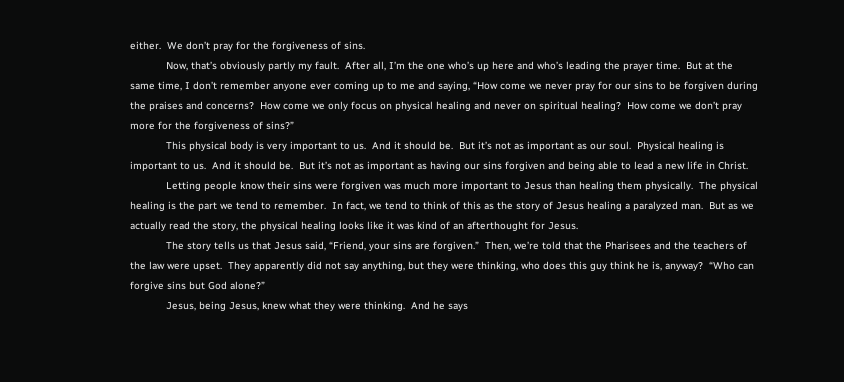either.  We don’t pray for the forgiveness of sins.
            Now, that’s obviously partly my fault.  After all, I’m the one who’s up here and who’s leading the prayer time.  But at the same time, I don’t remember anyone ever coming up to me and saying, “How come we never pray for our sins to be forgiven during the praises and concerns?  How come we only focus on physical healing and never on spiritual healing?  How come we don’t pray more for the forgiveness of sins?”
            This physical body is very important to us.  And it should be.  But it’s not as important as our soul.  Physical healing is important to us.  And it should be.  But it’s not as important as having our sins forgiven and being able to lead a new life in Christ.
            Letting people know their sins were forgiven was much more important to Jesus than healing them physically.  The physical healing is the part we tend to remember.  In fact, we tend to think of this as the story of Jesus healing a paralyzed man.  But as we actually read the story, the physical healing looks like it was kind of an afterthought for Jesus.
            The story tells us that Jesus said, “Friend, your sins are forgiven.”  Then, we’re told that the Pharisees and the teachers of the law were upset.  They apparently did not say anything, but they were thinking, who does this guy think he is, anyway?  “Who can forgive sins but God alone?”
            Jesus, being Jesus, knew what they were thinking.  And he says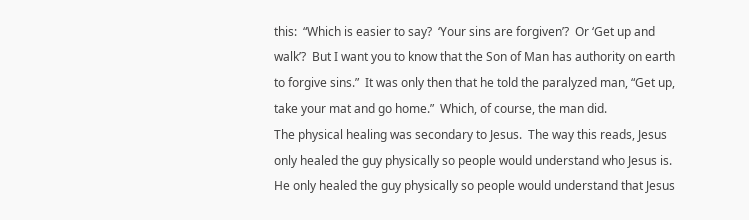this:  “Which is easier to say?  ‘Your sins are forgiven’?  Or ‘Get up and walk’?  But I want you to know that the Son of Man has authority on earth to forgive sins.”  It was only then that he told the paralyzed man, “Get up, take your mat and go home.”  Which, of course, the man did.
The physical healing was secondary to Jesus.  The way this reads, Jesus only healed the guy physically so people would understand who Jesus is.  He only healed the guy physically so people would understand that Jesus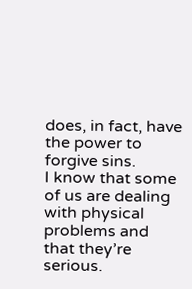does, in fact, have the power to forgive sins.
I know that some of us are dealing with physical problems and that they’re serious.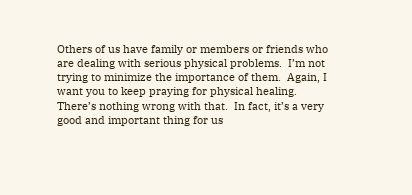Others of us have family or members or friends who are dealing with serious physical problems.  I’m not trying to minimize the importance of them.  Again, I want you to keep praying for physical healing.  There’s nothing wrong with that.  In fact, it’s a very good and important thing for us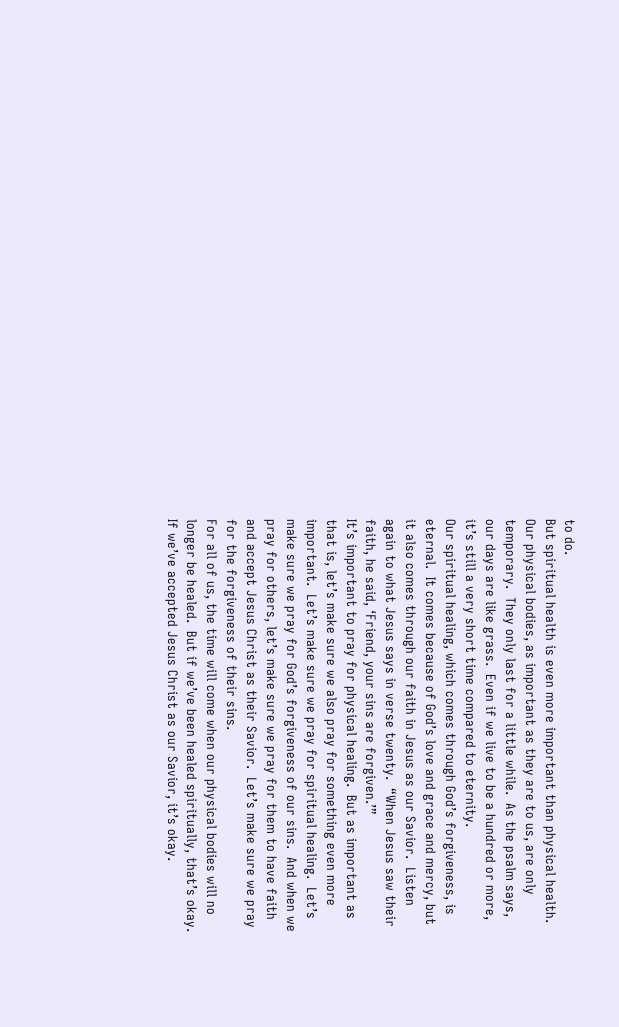to do.
But spiritual health is even more important than physical health.  Our physical bodies, as important as they are to us, are only temporary.  They only last for a little while.  As the psalm says, our days are like grass.  Even if we live to be a hundred or more, it’s still a very short time compared to eternity.
Our spiritual healing, which comes through God’s forgiveness, is eternal.  It comes because of God’s love and grace and mercy, but it also comes through our faith in Jesus as our Savior.  Listen again to what Jesus says in verse twenty.  “When Jesus saw their faith, he said, ‘Friend, your sins are forgiven.’”
It’s important to pray for physical healing.  But as important as that is, let’s make sure we also pray for something even more important.  Let’s make sure we pray for spiritual healing.  Let’s make sure we pray for God’s forgiveness of our sins.  And when we pray for others, let’s make sure we pray for them to have faith and accept Jesus Christ as their Savior.  Let’s make sure we pray for the forgiveness of their sins.
For all of us, the time will come when our physical bodies will no longer be healed.  But if we’ve been healed spiritually, that’s okay.  If we’ve accepted Jesus Christ as our Savior, it’s okay.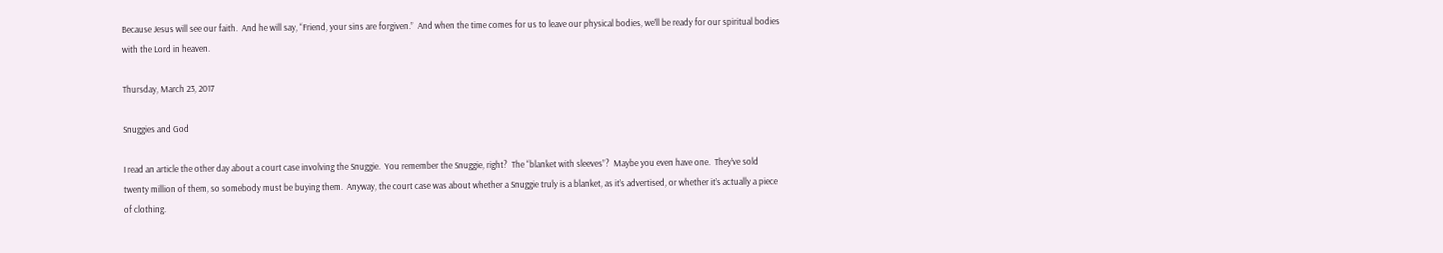Because Jesus will see our faith.  And he will say, “Friend, your sins are forgiven.”  And when the time comes for us to leave our physical bodies, we’ll be ready for our spiritual bodies with the Lord in heaven.

Thursday, March 23, 2017

Snuggies and God

I read an article the other day about a court case involving the Snuggie.  You remember the Snuggie, right?  The “blanket with sleeves”?  Maybe you even have one.  They’ve sold twenty million of them, so somebody must be buying them.  Anyway, the court case was about whether a Snuggie truly is a blanket, as it’s advertised, or whether it’s actually a piece of clothing.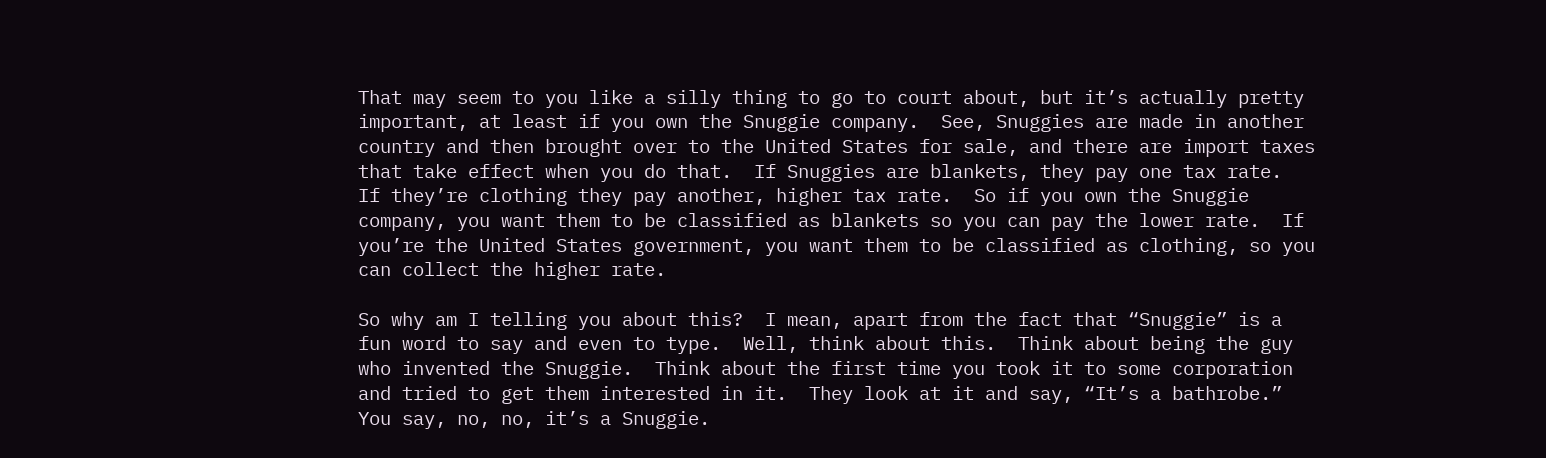That may seem to you like a silly thing to go to court about, but it’s actually pretty important, at least if you own the Snuggie company.  See, Snuggies are made in another country and then brought over to the United States for sale, and there are import taxes that take effect when you do that.  If Snuggies are blankets, they pay one tax rate.  If they’re clothing they pay another, higher tax rate.  So if you own the Snuggie company, you want them to be classified as blankets so you can pay the lower rate.  If you’re the United States government, you want them to be classified as clothing, so you can collect the higher rate.

So why am I telling you about this?  I mean, apart from the fact that “Snuggie” is a fun word to say and even to type.  Well, think about this.  Think about being the guy who invented the Snuggie.  Think about the first time you took it to some corporation and tried to get them interested in it.  They look at it and say, “It’s a bathrobe.”  You say, no, no, it’s a Snuggie.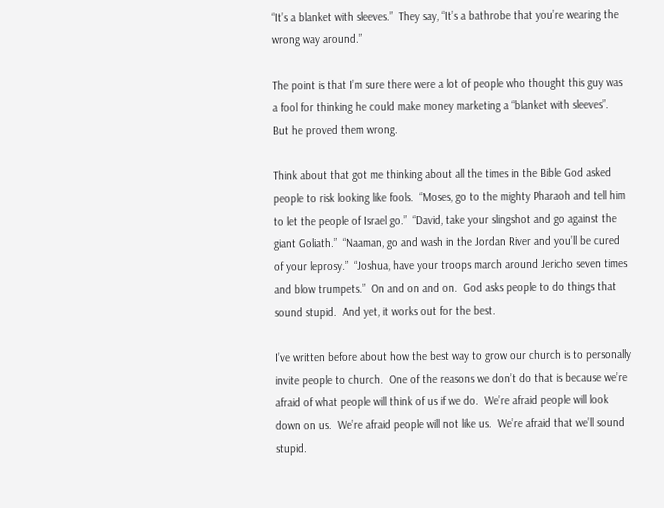“It’s a blanket with sleeves.”  They say, “It’s a bathrobe that you’re wearing the wrong way around.”

The point is that I’m sure there were a lot of people who thought this guy was a fool for thinking he could make money marketing a “blanket with sleeves”.  But he proved them wrong.

Think about that got me thinking about all the times in the Bible God asked people to risk looking like fools.  “Moses, go to the mighty Pharaoh and tell him to let the people of Israel go.”  “David, take your slingshot and go against the giant Goliath.”  “Naaman, go and wash in the Jordan River and you’ll be cured of your leprosy.”  “Joshua, have your troops march around Jericho seven times and blow trumpets.”  On and on and on.  God asks people to do things that sound stupid.  And yet, it works out for the best.

I’ve written before about how the best way to grow our church is to personally invite people to church.  One of the reasons we don’t do that is because we’re afraid of what people will think of us if we do.  We’re afraid people will look down on us.  We’re afraid people will not like us.  We’re afraid that we’ll sound stupid.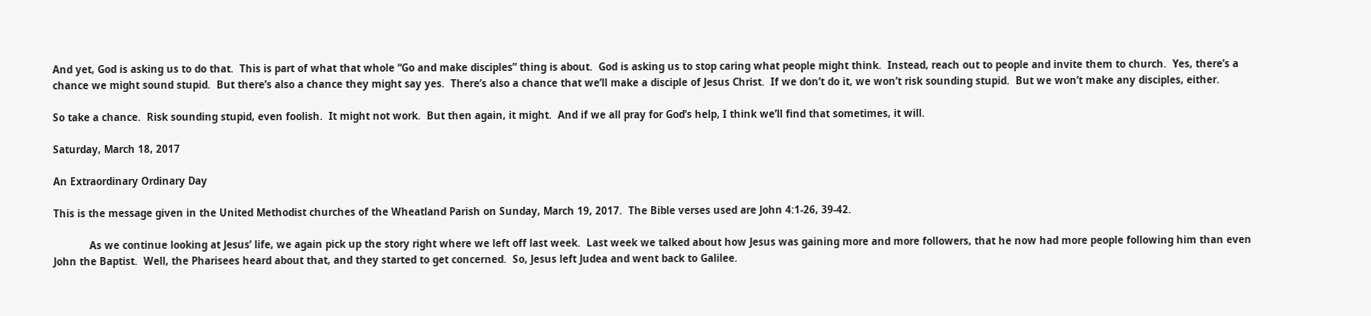And yet, God is asking us to do that.  This is part of what that whole “Go and make disciples” thing is about.  God is asking us to stop caring what people might think.  Instead, reach out to people and invite them to church.  Yes, there’s a chance we might sound stupid.  But there’s also a chance they might say yes.  There’s also a chance that we’ll make a disciple of Jesus Christ.  If we don’t do it, we won’t risk sounding stupid.  But we won’t make any disciples, either.

So take a chance.  Risk sounding stupid, even foolish.  It might not work.  But then again, it might.  And if we all pray for God’s help, I think we’ll find that sometimes, it will.

Saturday, March 18, 2017

An Extraordinary Ordinary Day

This is the message given in the United Methodist churches of the Wheatland Parish on Sunday, March 19, 2017.  The Bible verses used are John 4:1-26, 39-42.

            As we continue looking at Jesus’ life, we again pick up the story right where we left off last week.  Last week we talked about how Jesus was gaining more and more followers, that he now had more people following him than even John the Baptist.  Well, the Pharisees heard about that, and they started to get concerned.  So, Jesus left Judea and went back to Galilee.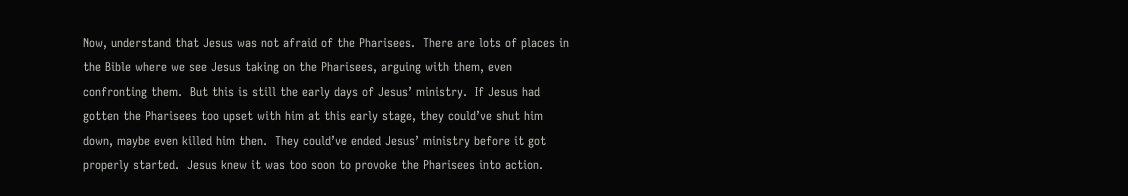Now, understand that Jesus was not afraid of the Pharisees.  There are lots of places in the Bible where we see Jesus taking on the Pharisees, arguing with them, even confronting them.  But this is still the early days of Jesus’ ministry.  If Jesus had gotten the Pharisees too upset with him at this early stage, they could’ve shut him down, maybe even killed him then.  They could’ve ended Jesus’ ministry before it got properly started.  Jesus knew it was too soon to provoke the Pharisees into action.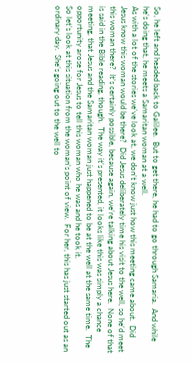So, he left and headed back to Galilee.  But to get there, he had to go through Samaria.  And while he’s doing that, he meets a Samaritan woman at a well.
As with a lot of the stories we’ve look at, we don’t know just how this meeting came about.  Did Jesus know this woman would be there?  Did Jesus deliberately time his visit to the well, so he’d meet this woman there?  It’s certainly possible, because again, we’re talking about Jesus here.  None of that is said in the Bible reading, though.  The way it’s presented, it looks like this was simply a chance meeting, that Jesus and the Samaritan woman just happened to be at the well at the same time.  The opportunity arose for Jesus to tell this woman who he was and he took it.
So let’s look at this situation from the woman’s point of view.  For her, this has just started out as an ordinary day.  She’s going out to the well to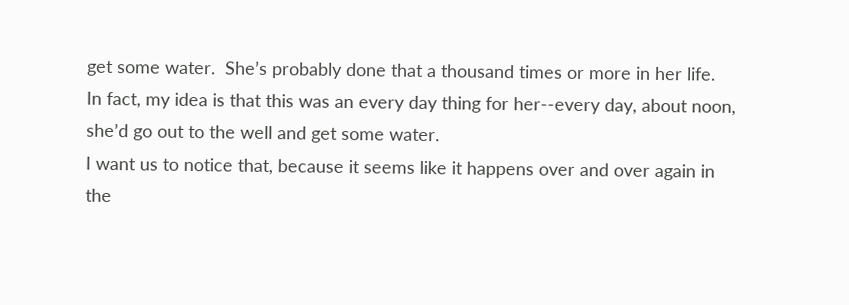get some water.  She’s probably done that a thousand times or more in her life.  In fact, my idea is that this was an every day thing for her--every day, about noon, she’d go out to the well and get some water.
I want us to notice that, because it seems like it happens over and over again in the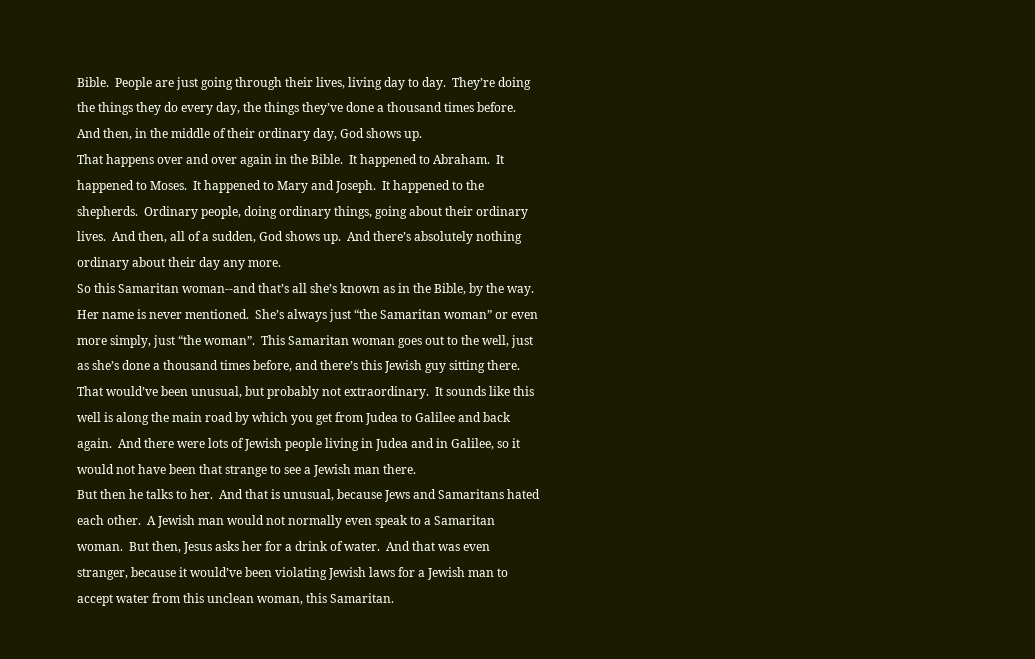Bible.  People are just going through their lives, living day to day.  They’re doing the things they do every day, the things they’ve done a thousand times before.  And then, in the middle of their ordinary day, God shows up.
That happens over and over again in the Bible.  It happened to Abraham.  It happened to Moses.  It happened to Mary and Joseph.  It happened to the shepherds.  Ordinary people, doing ordinary things, going about their ordinary lives.  And then, all of a sudden, God shows up.  And there’s absolutely nothing ordinary about their day any more.
So this Samaritan woman--and that’s all she’s known as in the Bible, by the way.  Her name is never mentioned.  She’s always just “the Samaritan woman” or even more simply, just “the woman”.  This Samaritan woman goes out to the well, just as she’s done a thousand times before, and there’s this Jewish guy sitting there.  That would’ve been unusual, but probably not extraordinary.  It sounds like this well is along the main road by which you get from Judea to Galilee and back again.  And there were lots of Jewish people living in Judea and in Galilee, so it would not have been that strange to see a Jewish man there.
But then he talks to her.  And that is unusual, because Jews and Samaritans hated each other.  A Jewish man would not normally even speak to a Samaritan woman.  But then, Jesus asks her for a drink of water.  And that was even stranger, because it would’ve been violating Jewish laws for a Jewish man to accept water from this unclean woman, this Samaritan.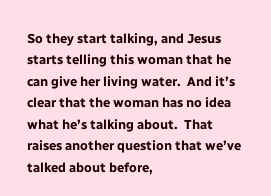So they start talking, and Jesus starts telling this woman that he can give her living water.  And it’s clear that the woman has no idea what he’s talking about.  That raises another question that we’ve talked about before,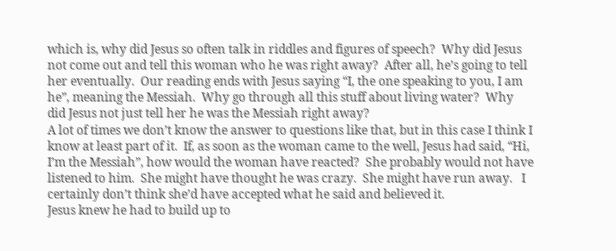which is, why did Jesus so often talk in riddles and figures of speech?  Why did Jesus not come out and tell this woman who he was right away?  After all, he’s going to tell her eventually.  Our reading ends with Jesus saying “I, the one speaking to you, I am he”, meaning the Messiah.  Why go through all this stuff about living water?  Why did Jesus not just tell her he was the Messiah right away?
A lot of times we don’t know the answer to questions like that, but in this case I think I know at least part of it.  If, as soon as the woman came to the well, Jesus had said, “Hi, I’m the Messiah”, how would the woman have reacted?  She probably would not have listened to him.  She might have thought he was crazy.  She might have run away.   I certainly don’t think she’d have accepted what he said and believed it.
Jesus knew he had to build up to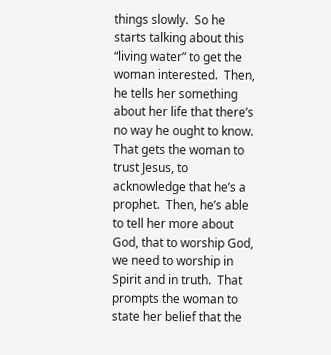things slowly.  So he starts talking about this “living water” to get the woman interested.  Then, he tells her something about her life that there’s no way he ought to know.  That gets the woman to trust Jesus, to acknowledge that he’s a prophet.  Then, he’s able to tell her more about God, that to worship God, we need to worship in Spirit and in truth.  That prompts the woman to state her belief that the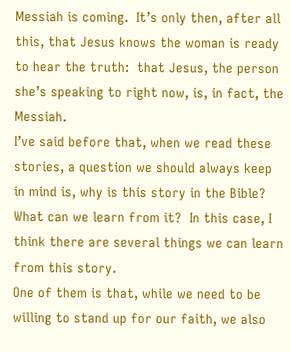Messiah is coming.  It’s only then, after all this, that Jesus knows the woman is ready to hear the truth:  that Jesus, the person she’s speaking to right now, is, in fact, the Messiah.
I’ve said before that, when we read these stories, a question we should always keep in mind is, why is this story in the Bible?  What can we learn from it?  In this case, I think there are several things we can learn from this story.
One of them is that, while we need to be willing to stand up for our faith, we also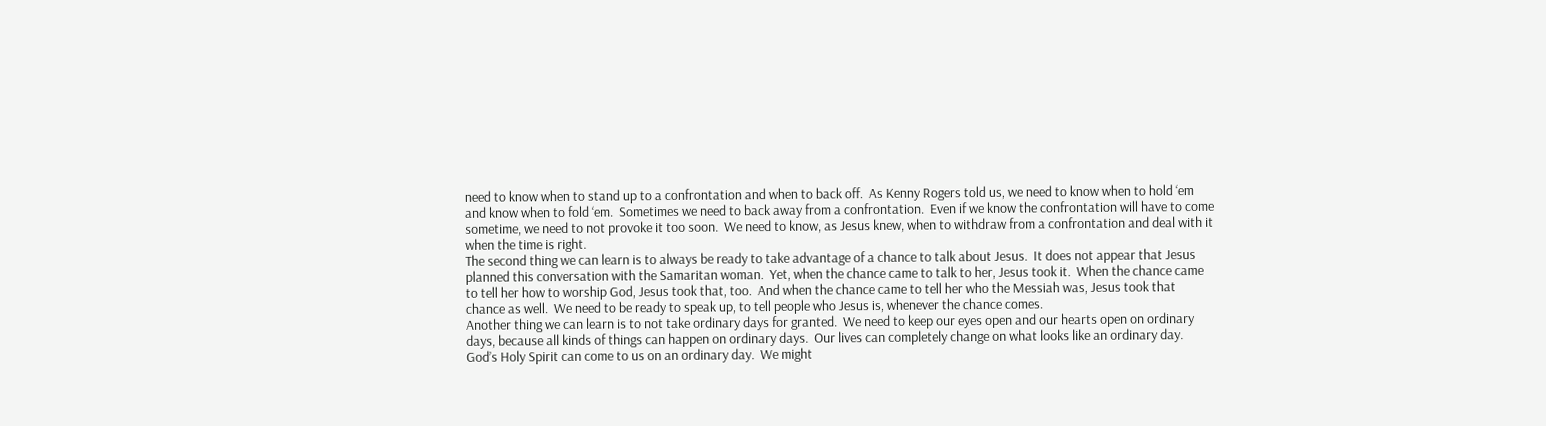need to know when to stand up to a confrontation and when to back off.  As Kenny Rogers told us, we need to know when to hold ‘em and know when to fold ‘em.  Sometimes we need to back away from a confrontation.  Even if we know the confrontation will have to come sometime, we need to not provoke it too soon.  We need to know, as Jesus knew, when to withdraw from a confrontation and deal with it when the time is right.
The second thing we can learn is to always be ready to take advantage of a chance to talk about Jesus.  It does not appear that Jesus planned this conversation with the Samaritan woman.  Yet, when the chance came to talk to her, Jesus took it.  When the chance came to tell her how to worship God, Jesus took that, too.  And when the chance came to tell her who the Messiah was, Jesus took that chance as well.  We need to be ready to speak up, to tell people who Jesus is, whenever the chance comes.
Another thing we can learn is to not take ordinary days for granted.  We need to keep our eyes open and our hearts open on ordinary days, because all kinds of things can happen on ordinary days.  Our lives can completely change on what looks like an ordinary day.  God’s Holy Spirit can come to us on an ordinary day.  We might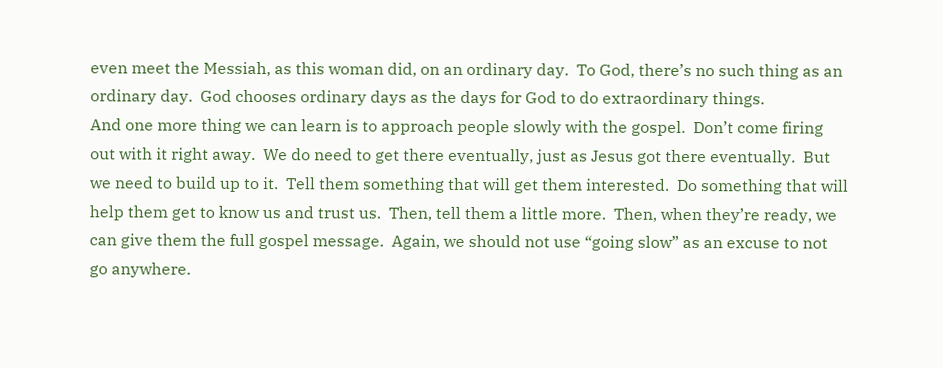even meet the Messiah, as this woman did, on an ordinary day.  To God, there’s no such thing as an ordinary day.  God chooses ordinary days as the days for God to do extraordinary things.
And one more thing we can learn is to approach people slowly with the gospel.  Don’t come firing out with it right away.  We do need to get there eventually, just as Jesus got there eventually.  But we need to build up to it.  Tell them something that will get them interested.  Do something that will help them get to know us and trust us.  Then, tell them a little more.  Then, when they’re ready, we can give them the full gospel message.  Again, we should not use “going slow” as an excuse to not go anywhere.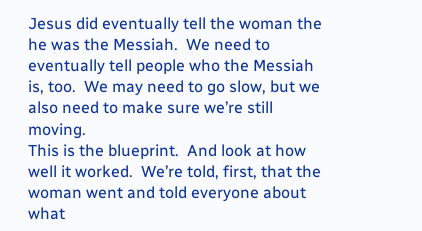Jesus did eventually tell the woman the he was the Messiah.  We need to eventually tell people who the Messiah is, too.  We may need to go slow, but we also need to make sure we’re still moving.
This is the blueprint.  And look at how well it worked.  We’re told, first, that the woman went and told everyone about what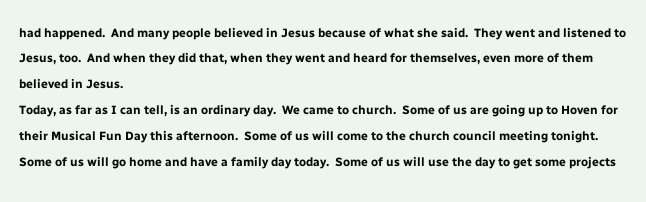had happened.  And many people believed in Jesus because of what she said.  They went and listened to Jesus, too.  And when they did that, when they went and heard for themselves, even more of them believed in Jesus.
Today, as far as I can tell, is an ordinary day.  We came to church.  Some of us are going up to Hoven for their Musical Fun Day this afternoon.  Some of us will come to the church council meeting tonight.  Some of us will go home and have a family day today.  Some of us will use the day to get some projects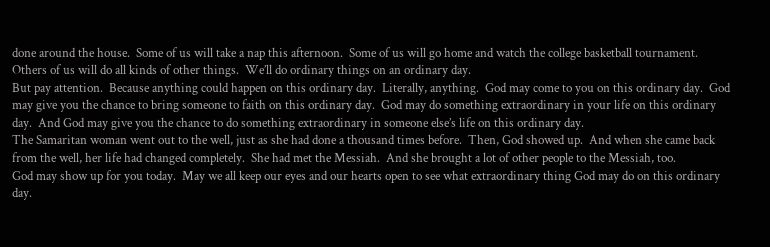done around the house.  Some of us will take a nap this afternoon.  Some of us will go home and watch the college basketball tournament.  Others of us will do all kinds of other things.  We’ll do ordinary things on an ordinary day.
But pay attention.  Because anything could happen on this ordinary day.  Literally, anything.  God may come to you on this ordinary day.  God may give you the chance to bring someone to faith on this ordinary day.  God may do something extraordinary in your life on this ordinary day.  And God may give you the chance to do something extraordinary in someone else’s life on this ordinary day.
The Samaritan woman went out to the well, just as she had done a thousand times before.  Then, God showed up.  And when she came back from the well, her life had changed completely.  She had met the Messiah.  And she brought a lot of other people to the Messiah, too.
God may show up for you today.  May we all keep our eyes and our hearts open to see what extraordinary thing God may do on this ordinary day.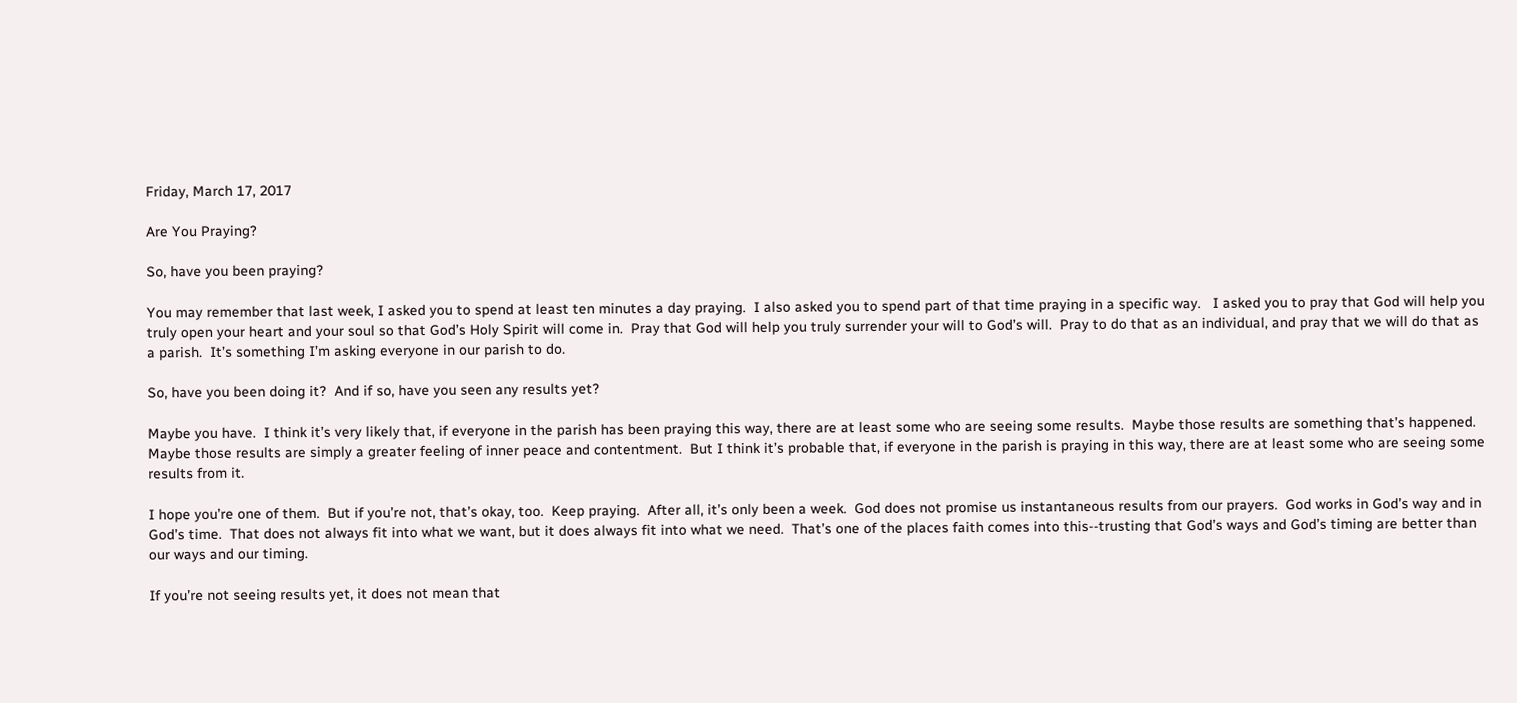Friday, March 17, 2017

Are You Praying?

So, have you been praying?

You may remember that last week, I asked you to spend at least ten minutes a day praying.  I also asked you to spend part of that time praying in a specific way.   I asked you to pray that God will help you truly open your heart and your soul so that God’s Holy Spirit will come in.  Pray that God will help you truly surrender your will to God’s will.  Pray to do that as an individual, and pray that we will do that as a parish.  It’s something I’m asking everyone in our parish to do.

So, have you been doing it?  And if so, have you seen any results yet?

Maybe you have.  I think it’s very likely that, if everyone in the parish has been praying this way, there are at least some who are seeing some results.  Maybe those results are something that’s happened.  Maybe those results are simply a greater feeling of inner peace and contentment.  But I think it’s probable that, if everyone in the parish is praying in this way, there are at least some who are seeing some results from it.

I hope you’re one of them.  But if you’re not, that’s okay, too.  Keep praying.  After all, it’s only been a week.  God does not promise us instantaneous results from our prayers.  God works in God’s way and in God’s time.  That does not always fit into what we want, but it does always fit into what we need.  That’s one of the places faith comes into this--trusting that God’s ways and God’s timing are better than our ways and our timing.

If you’re not seeing results yet, it does not mean that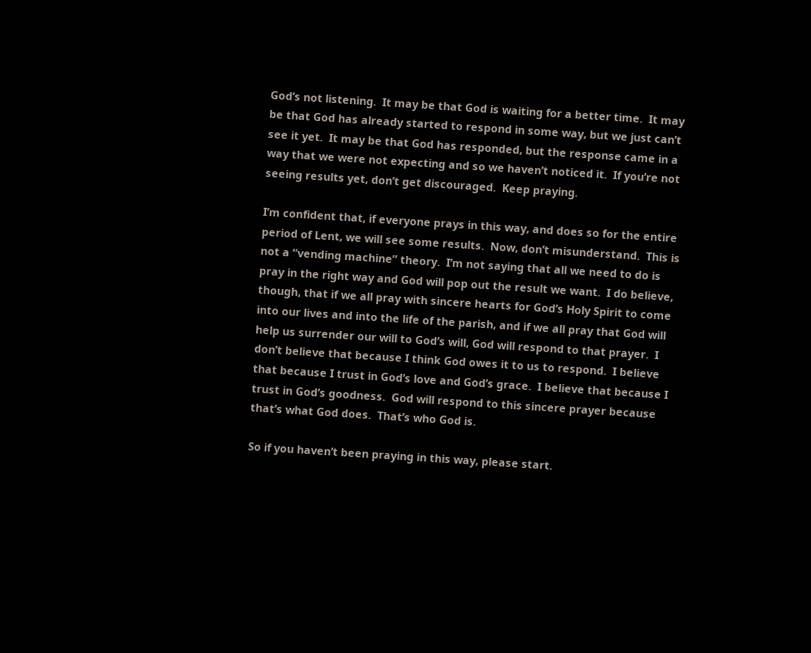God’s not listening.  It may be that God is waiting for a better time.  It may be that God has already started to respond in some way, but we just can’t see it yet.  It may be that God has responded, but the response came in a way that we were not expecting and so we haven’t noticed it.  If you’re not seeing results yet, don’t get discouraged.  Keep praying.

I’m confident that, if everyone prays in this way, and does so for the entire period of Lent, we will see some results.  Now, don’t misunderstand.  This is not a “vending machine” theory.  I’m not saying that all we need to do is pray in the right way and God will pop out the result we want.  I do believe, though, that if we all pray with sincere hearts for God’s Holy Spirit to come into our lives and into the life of the parish, and if we all pray that God will help us surrender our will to God’s will, God will respond to that prayer.  I don’t believe that because I think God owes it to us to respond.  I believe that because I trust in God’s love and God’s grace.  I believe that because I trust in God’s goodness.  God will respond to this sincere prayer because that’s what God does.  That’s who God is.

So if you haven’t been praying in this way, please start.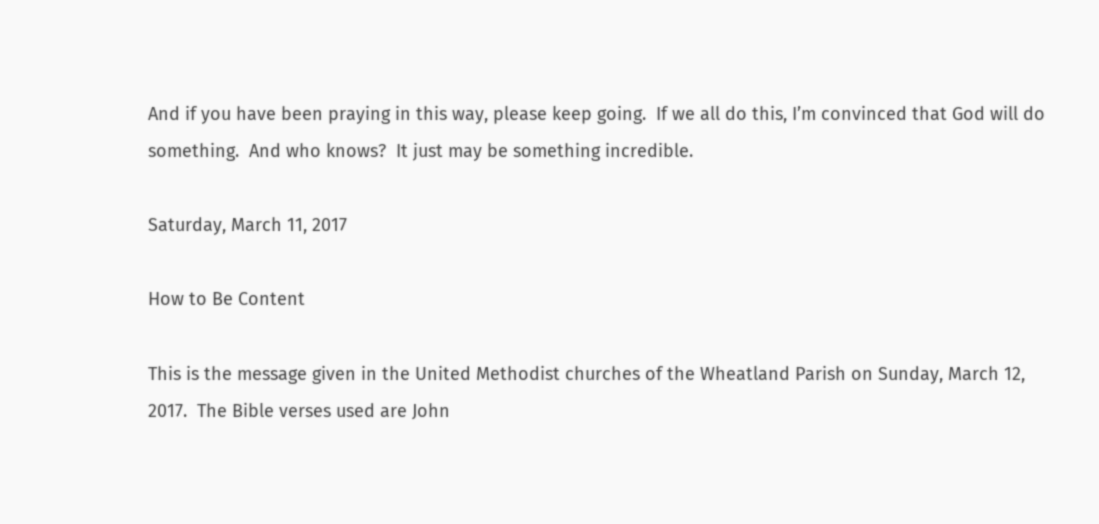And if you have been praying in this way, please keep going.  If we all do this, I’m convinced that God will do something.  And who knows?  It just may be something incredible.

Saturday, March 11, 2017

How to Be Content

This is the message given in the United Methodist churches of the Wheatland Parish on Sunday, March 12, 2017.  The Bible verses used are John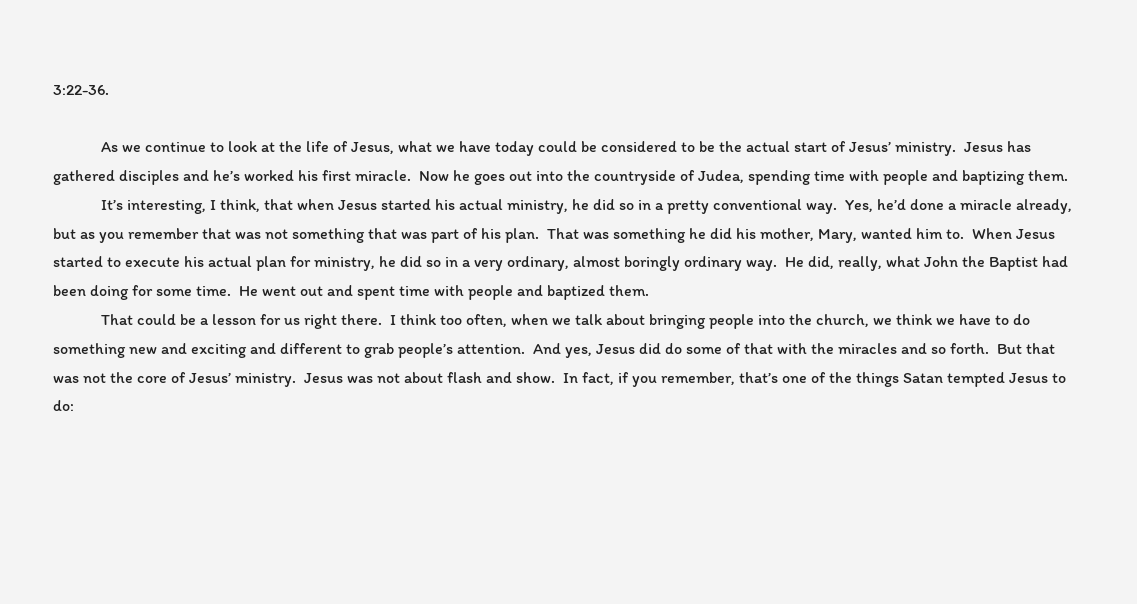3:22-36.

            As we continue to look at the life of Jesus, what we have today could be considered to be the actual start of Jesus’ ministry.  Jesus has gathered disciples and he’s worked his first miracle.  Now he goes out into the countryside of Judea, spending time with people and baptizing them.
            It’s interesting, I think, that when Jesus started his actual ministry, he did so in a pretty conventional way.  Yes, he’d done a miracle already, but as you remember that was not something that was part of his plan.  That was something he did his mother, Mary, wanted him to.  When Jesus started to execute his actual plan for ministry, he did so in a very ordinary, almost boringly ordinary way.  He did, really, what John the Baptist had been doing for some time.  He went out and spent time with people and baptized them.
            That could be a lesson for us right there.  I think too often, when we talk about bringing people into the church, we think we have to do something new and exciting and different to grab people’s attention.  And yes, Jesus did do some of that with the miracles and so forth.  But that was not the core of Jesus’ ministry.  Jesus was not about flash and show.  In fact, if you remember, that’s one of the things Satan tempted Jesus to do: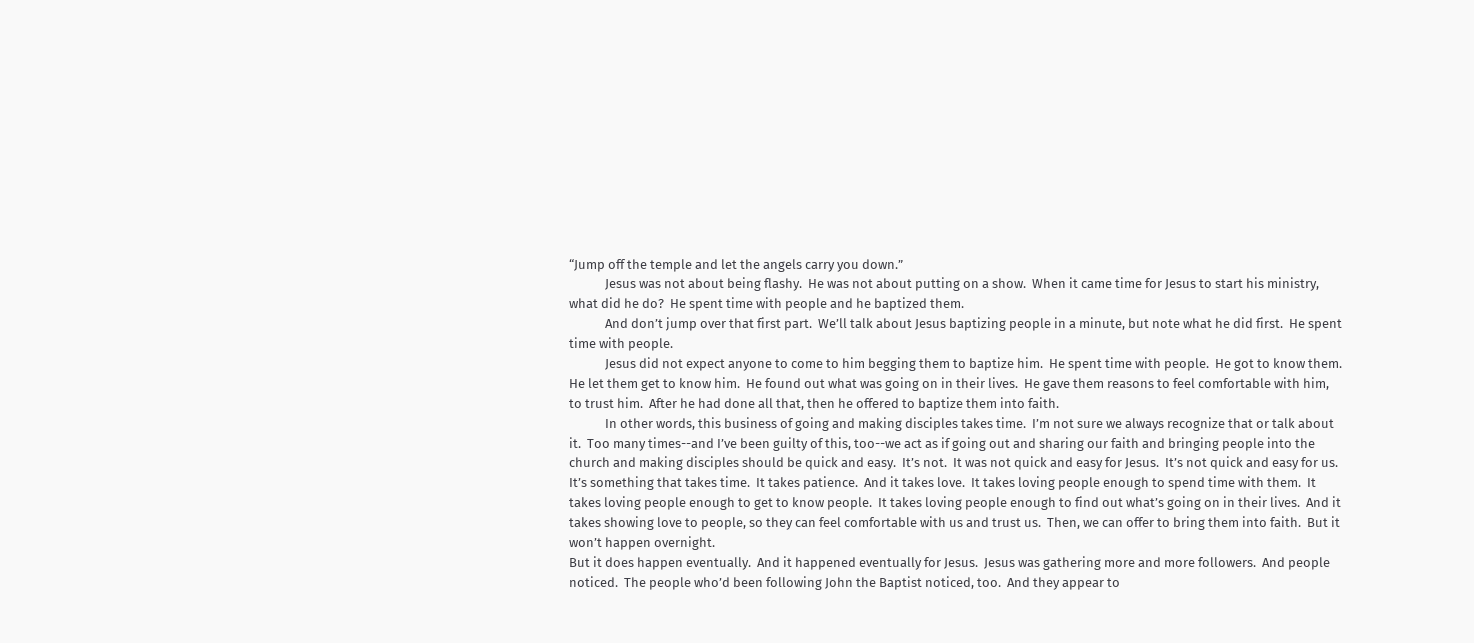“Jump off the temple and let the angels carry you down.”
            Jesus was not about being flashy.  He was not about putting on a show.  When it came time for Jesus to start his ministry, what did he do?  He spent time with people and he baptized them.
            And don’t jump over that first part.  We’ll talk about Jesus baptizing people in a minute, but note what he did first.  He spent time with people.
            Jesus did not expect anyone to come to him begging them to baptize him.  He spent time with people.  He got to know them.  He let them get to know him.  He found out what was going on in their lives.  He gave them reasons to feel comfortable with him, to trust him.  After he had done all that, then he offered to baptize them into faith.
            In other words, this business of going and making disciples takes time.  I’m not sure we always recognize that or talk about it.  Too many times--and I’ve been guilty of this, too--we act as if going out and sharing our faith and bringing people into the church and making disciples should be quick and easy.  It’s not.  It was not quick and easy for Jesus.  It’s not quick and easy for us.
It’s something that takes time.  It takes patience.  And it takes love.  It takes loving people enough to spend time with them.  It takes loving people enough to get to know people.  It takes loving people enough to find out what’s going on in their lives.  And it takes showing love to people, so they can feel comfortable with us and trust us.  Then, we can offer to bring them into faith.  But it won’t happen overnight.
But it does happen eventually.  And it happened eventually for Jesus.  Jesus was gathering more and more followers.  And people noticed.  The people who’d been following John the Baptist noticed, too.  And they appear to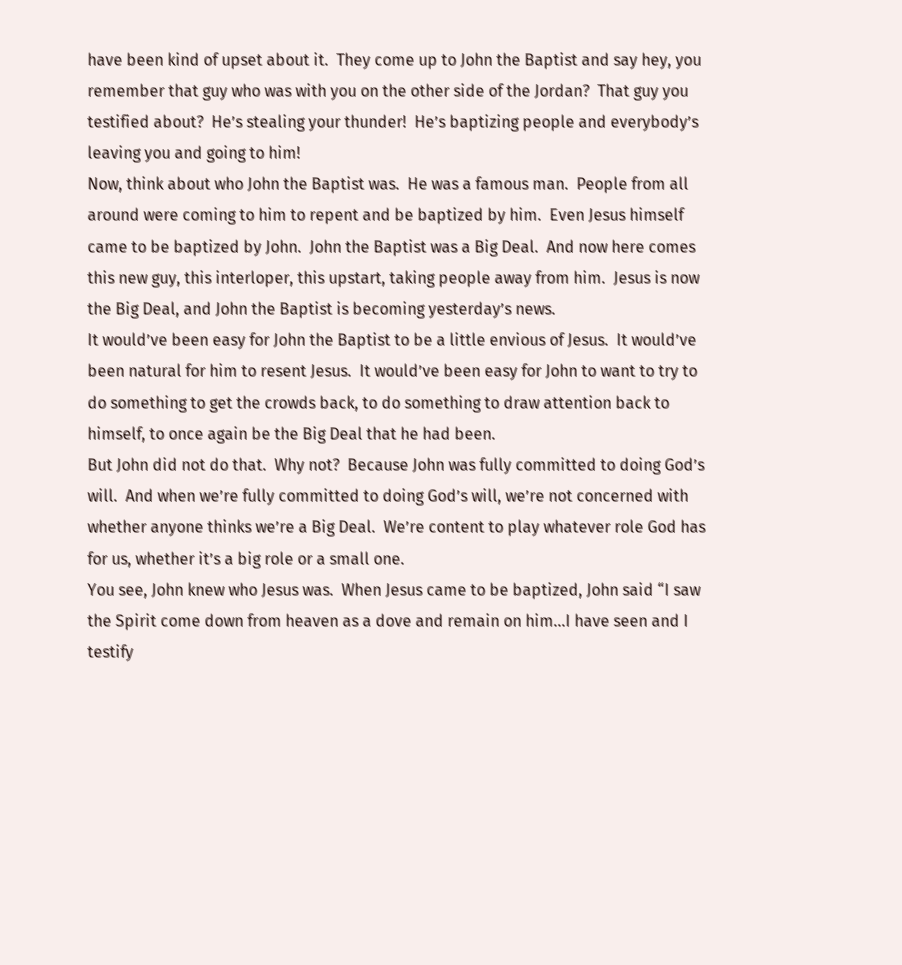have been kind of upset about it.  They come up to John the Baptist and say hey, you remember that guy who was with you on the other side of the Jordan?  That guy you testified about?  He’s stealing your thunder!  He’s baptizing people and everybody’s leaving you and going to him!
Now, think about who John the Baptist was.  He was a famous man.  People from all around were coming to him to repent and be baptized by him.  Even Jesus himself came to be baptized by John.  John the Baptist was a Big Deal.  And now here comes this new guy, this interloper, this upstart, taking people away from him.  Jesus is now the Big Deal, and John the Baptist is becoming yesterday’s news.
It would’ve been easy for John the Baptist to be a little envious of Jesus.  It would’ve been natural for him to resent Jesus.  It would’ve been easy for John to want to try to do something to get the crowds back, to do something to draw attention back to himself, to once again be the Big Deal that he had been.
But John did not do that.  Why not?  Because John was fully committed to doing God’s will.  And when we’re fully committed to doing God’s will, we’re not concerned with whether anyone thinks we’re a Big Deal.  We’re content to play whatever role God has for us, whether it’s a big role or a small one.
You see, John knew who Jesus was.  When Jesus came to be baptized, John said “I saw the Spirit come down from heaven as a dove and remain on him...I have seen and I testify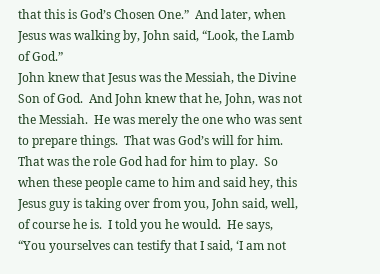that this is God’s Chosen One.”  And later, when Jesus was walking by, John said, “Look, the Lamb of God.”
John knew that Jesus was the Messiah, the Divine Son of God.  And John knew that he, John, was not the Messiah.  He was merely the one who was sent to prepare things.  That was God’s will for him.  That was the role God had for him to play.  So when these people came to him and said hey, this Jesus guy is taking over from you, John said, well, of course he is.  I told you he would.  He says, “You yourselves can testify that I said, ‘I am not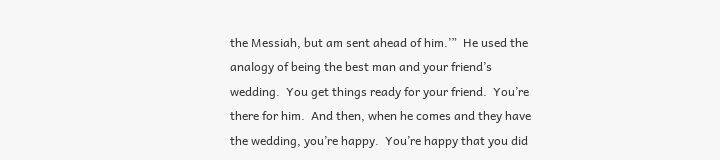the Messiah, but am sent ahead of him.’”  He used the analogy of being the best man and your friend’s wedding.  You get things ready for your friend.  You’re there for him.  And then, when he comes and they have the wedding, you’re happy.  You’re happy that you did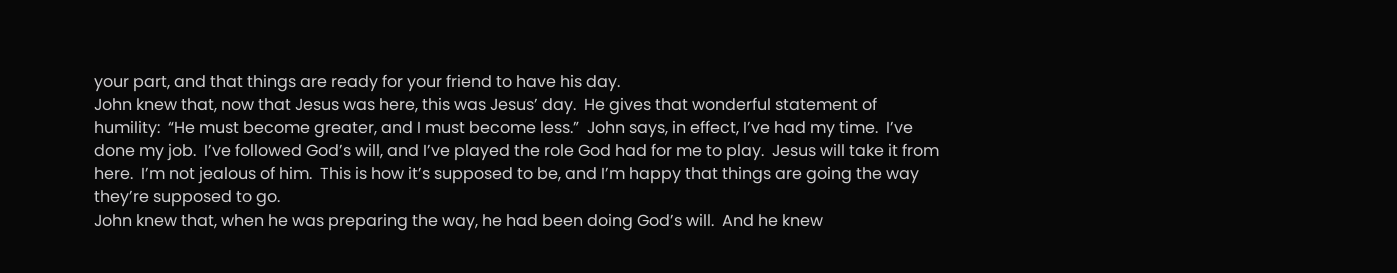your part, and that things are ready for your friend to have his day.
John knew that, now that Jesus was here, this was Jesus’ day.  He gives that wonderful statement of humility:  “He must become greater, and I must become less.”  John says, in effect, I’ve had my time.  I’ve done my job.  I’ve followed God’s will, and I’ve played the role God had for me to play.  Jesus will take it from here.  I’m not jealous of him.  This is how it’s supposed to be, and I’m happy that things are going the way they’re supposed to go.
John knew that, when he was preparing the way, he had been doing God’s will.  And he knew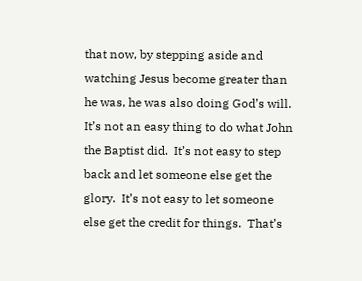that now, by stepping aside and watching Jesus become greater than he was, he was also doing God’s will.
It’s not an easy thing to do what John the Baptist did.  It’s not easy to step back and let someone else get the glory.  It’s not easy to let someone else get the credit for things.  That’s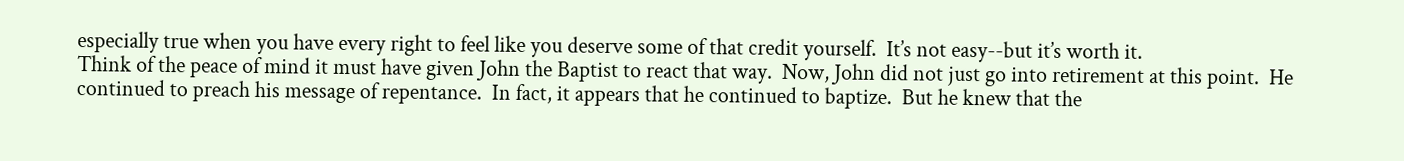especially true when you have every right to feel like you deserve some of that credit yourself.  It’s not easy--but it’s worth it.
Think of the peace of mind it must have given John the Baptist to react that way.  Now, John did not just go into retirement at this point.  He continued to preach his message of repentance.  In fact, it appears that he continued to baptize.  But he knew that the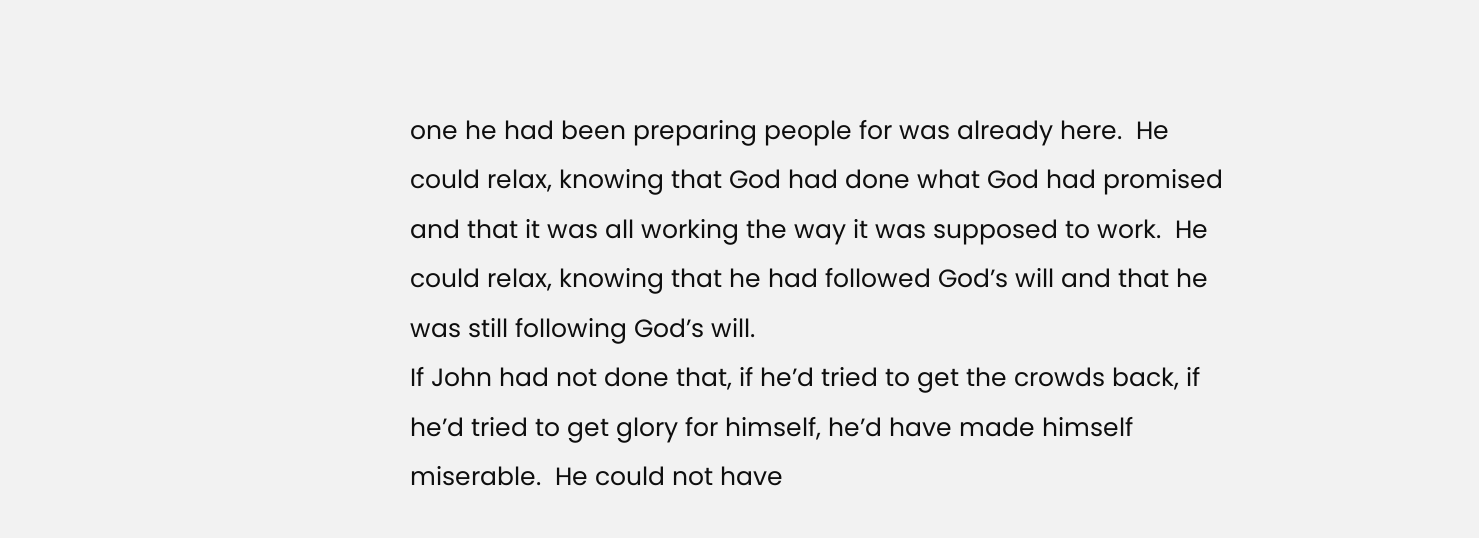one he had been preparing people for was already here.  He could relax, knowing that God had done what God had promised and that it was all working the way it was supposed to work.  He could relax, knowing that he had followed God’s will and that he was still following God’s will.
If John had not done that, if he’d tried to get the crowds back, if he’d tried to get glory for himself, he’d have made himself miserable.  He could not have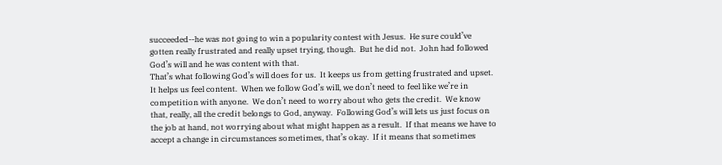succeeded--he was not going to win a popularity contest with Jesus.  He sure could’ve gotten really frustrated and really upset trying, though.  But he did not.  John had followed God’s will and he was content with that.
That’s what following God’s will does for us.  It keeps us from getting frustrated and upset.  It helps us feel content.  When we follow God’s will, we don’t need to feel like we’re in competition with anyone.  We don’t need to worry about who gets the credit.  We know that, really, all the credit belongs to God, anyway.  Following God’s will lets us just focus on the job at hand, not worrying about what might happen as a result.  If that means we have to accept a change in circumstances sometimes, that’s okay.  If it means that sometimes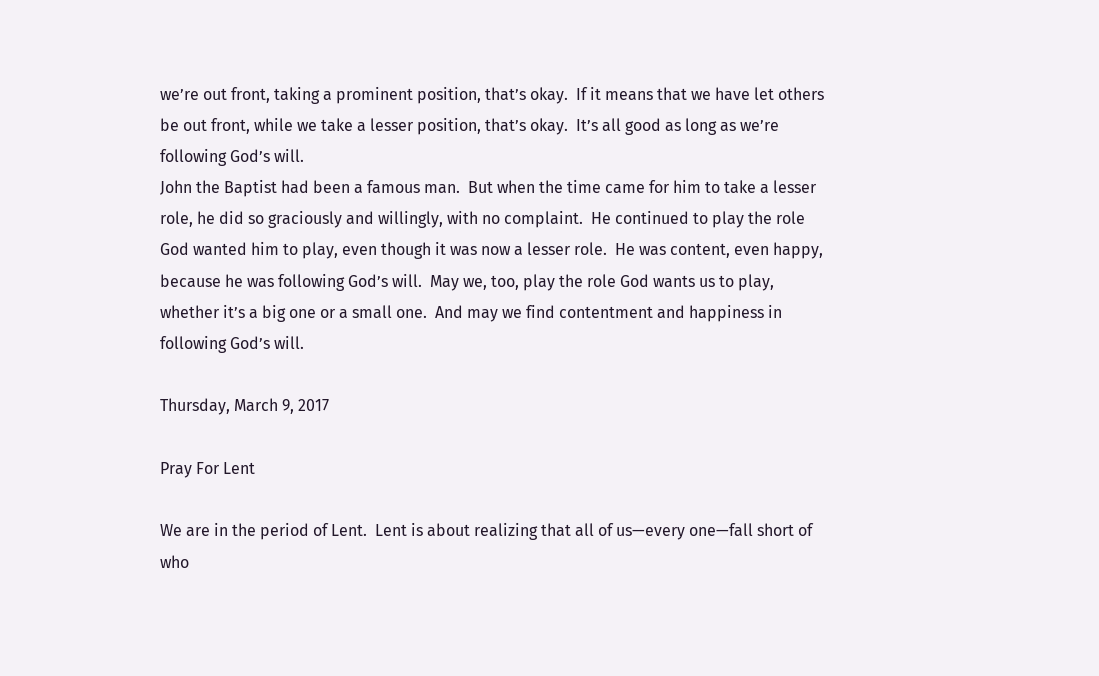we’re out front, taking a prominent position, that’s okay.  If it means that we have let others be out front, while we take a lesser position, that’s okay.  It’s all good as long as we’re following God’s will.
John the Baptist had been a famous man.  But when the time came for him to take a lesser role, he did so graciously and willingly, with no complaint.  He continued to play the role God wanted him to play, even though it was now a lesser role.  He was content, even happy, because he was following God’s will.  May we, too, play the role God wants us to play, whether it’s a big one or a small one.  And may we find contentment and happiness in following God’s will.

Thursday, March 9, 2017

Pray For Lent

We are in the period of Lent.  Lent is about realizing that all of us—every one—fall short of who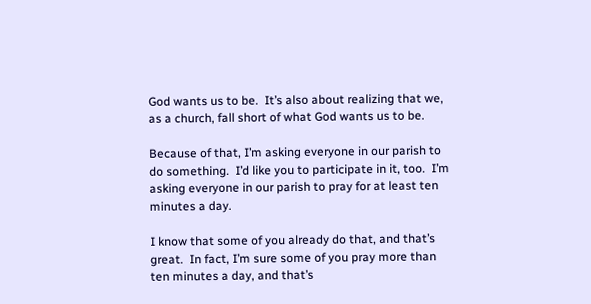God wants us to be.  It’s also about realizing that we, as a church, fall short of what God wants us to be.

Because of that, I’m asking everyone in our parish to do something.  I’d like you to participate in it, too.  I’m asking everyone in our parish to pray for at least ten minutes a day.

I know that some of you already do that, and that’s great.  In fact, I’m sure some of you pray more than ten minutes a day, and that’s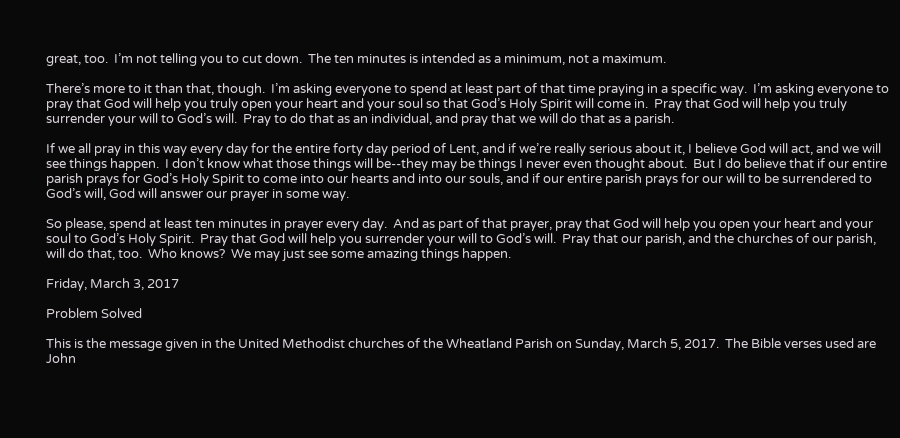great, too.  I’m not telling you to cut down.  The ten minutes is intended as a minimum, not a maximum.

There’s more to it than that, though.  I’m asking everyone to spend at least part of that time praying in a specific way.  I’m asking everyone to pray that God will help you truly open your heart and your soul so that God’s Holy Spirit will come in.  Pray that God will help you truly surrender your will to God’s will.  Pray to do that as an individual, and pray that we will do that as a parish.

If we all pray in this way every day for the entire forty day period of Lent, and if we’re really serious about it, I believe God will act, and we will see things happen.  I don’t know what those things will be--they may be things I never even thought about.  But I do believe that if our entire parish prays for God’s Holy Spirit to come into our hearts and into our souls, and if our entire parish prays for our will to be surrendered to God’s will, God will answer our prayer in some way.

So please, spend at least ten minutes in prayer every day.  And as part of that prayer, pray that God will help you open your heart and your soul to God’s Holy Spirit.  Pray that God will help you surrender your will to God’s will.  Pray that our parish, and the churches of our parish, will do that, too.  Who knows?  We may just see some amazing things happen.

Friday, March 3, 2017

Problem Solved

This is the message given in the United Methodist churches of the Wheatland Parish on Sunday, March 5, 2017.  The Bible verses used are John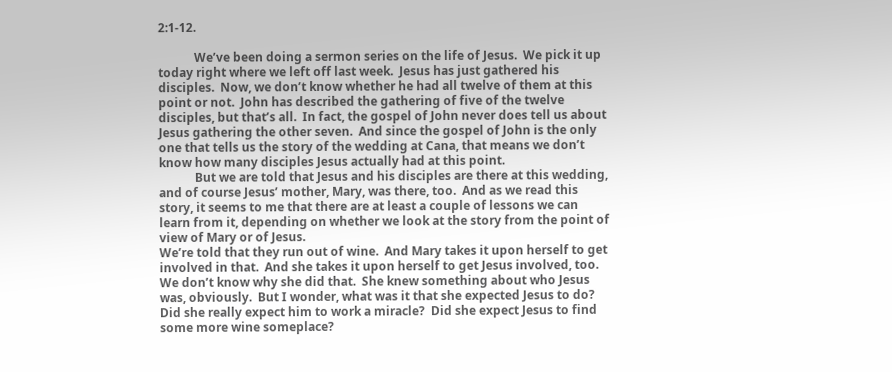2:1-12.

            We’ve been doing a sermon series on the life of Jesus.  We pick it up today right where we left off last week.  Jesus has just gathered his disciples.  Now, we don’t know whether he had all twelve of them at this point or not.  John has described the gathering of five of the twelve disciples, but that’s all.  In fact, the gospel of John never does tell us about Jesus gathering the other seven.  And since the gospel of John is the only one that tells us the story of the wedding at Cana, that means we don’t know how many disciples Jesus actually had at this point.
            But we are told that Jesus and his disciples are there at this wedding, and of course Jesus’ mother, Mary, was there, too.  And as we read this story, it seems to me that there are at least a couple of lessons we can learn from it, depending on whether we look at the story from the point of view of Mary or of Jesus.
We’re told that they run out of wine.  And Mary takes it upon herself to get involved in that.  And she takes it upon herself to get Jesus involved, too.
We don’t know why she did that.  She knew something about who Jesus was, obviously.  But I wonder, what was it that she expected Jesus to do?  Did she really expect him to work a miracle?  Did she expect Jesus to find some more wine someplace?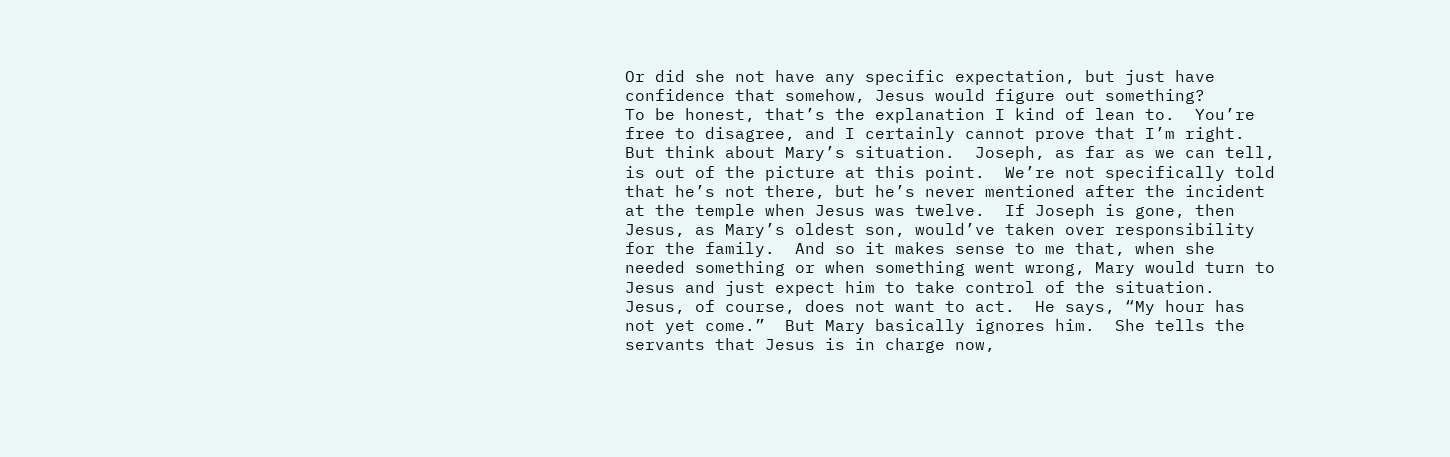Or did she not have any specific expectation, but just have confidence that somehow, Jesus would figure out something?
To be honest, that’s the explanation I kind of lean to.  You’re free to disagree, and I certainly cannot prove that I’m right.  But think about Mary’s situation.  Joseph, as far as we can tell, is out of the picture at this point.  We’re not specifically told that he’s not there, but he’s never mentioned after the incident at the temple when Jesus was twelve.  If Joseph is gone, then Jesus, as Mary’s oldest son, would’ve taken over responsibility for the family.  And so it makes sense to me that, when she needed something or when something went wrong, Mary would turn to Jesus and just expect him to take control of the situation.
Jesus, of course, does not want to act.  He says, “My hour has not yet come.”  But Mary basically ignores him.  She tells the servants that Jesus is in charge now,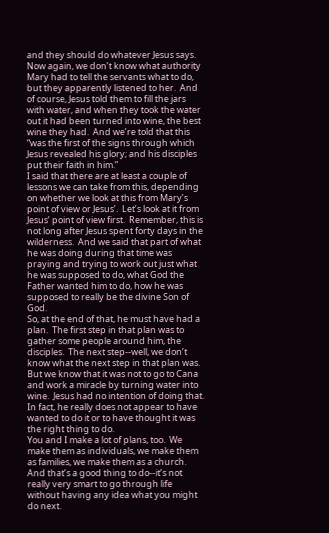and they should do whatever Jesus says.  Now again, we don’t know what authority Mary had to tell the servants what to do, but they apparently listened to her.  And of course, Jesus told them to fill the jars with water, and when they took the water out it had been turned into wine, the best wine they had.  And we’re told that this “was the first of the signs through which Jesus revealed his glory; and his disciples put their faith in him.”
I said that there are at least a couple of lessons we can take from this, depending on whether we look at this from Mary’s point of view or Jesus’.  Let’s look at it from Jesus’ point of view first.  Remember, this is not long after Jesus spent forty days in the wilderness.  And we said that part of what he was doing during that time was praying and trying to work out just what he was supposed to do, what God the Father wanted him to do, how he was supposed to really be the divine Son of God.
So, at the end of that, he must have had a plan.  The first step in that plan was to gather some people around him, the disciples.  The next step--well, we don’t know what the next step in that plan was.  But we know that it was not to go to Cana and work a miracle by turning water into wine.  Jesus had no intention of doing that.  In fact, he really does not appear to have wanted to do it or to have thought it was the right thing to do.
You and I make a lot of plans, too.  We make them as individuals, we make them as families, we make them as a church.  And that’s a good thing to do--it’s not really very smart to go through life without having any idea what you might do next.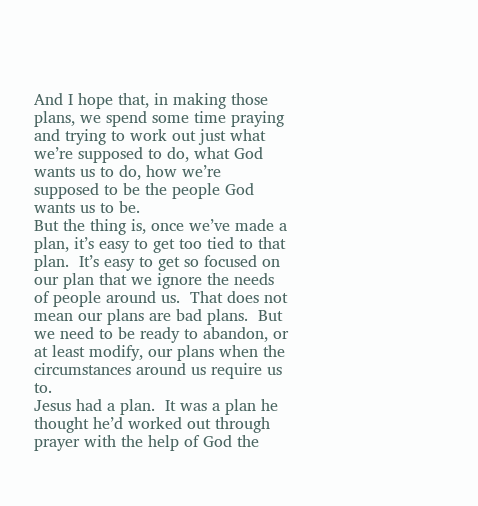And I hope that, in making those plans, we spend some time praying and trying to work out just what we’re supposed to do, what God wants us to do, how we’re supposed to be the people God wants us to be.
But the thing is, once we’ve made a plan, it’s easy to get too tied to that plan.  It’s easy to get so focused on our plan that we ignore the needs of people around us.  That does not mean our plans are bad plans.  But we need to be ready to abandon, or at least modify, our plans when the circumstances around us require us to.
Jesus had a plan.  It was a plan he thought he’d worked out through prayer with the help of God the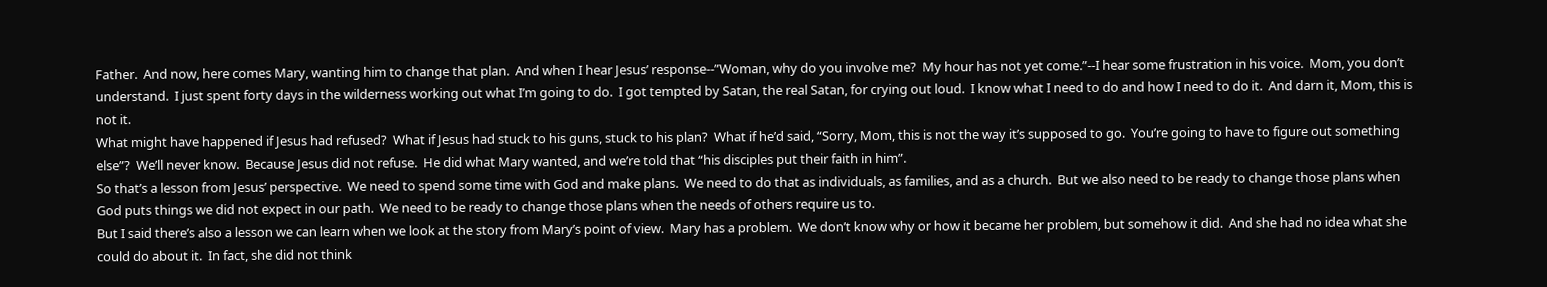Father.  And now, here comes Mary, wanting him to change that plan.  And when I hear Jesus’ response--”Woman, why do you involve me?  My hour has not yet come.”--I hear some frustration in his voice.  Mom, you don’t understand.  I just spent forty days in the wilderness working out what I’m going to do.  I got tempted by Satan, the real Satan, for crying out loud.  I know what I need to do and how I need to do it.  And darn it, Mom, this is not it.
What might have happened if Jesus had refused?  What if Jesus had stuck to his guns, stuck to his plan?  What if he’d said, “Sorry, Mom, this is not the way it’s supposed to go.  You’re going to have to figure out something else”?  We’ll never know.  Because Jesus did not refuse.  He did what Mary wanted, and we’re told that “his disciples put their faith in him”.
So that’s a lesson from Jesus’ perspective.  We need to spend some time with God and make plans.  We need to do that as individuals, as families, and as a church.  But we also need to be ready to change those plans when God puts things we did not expect in our path.  We need to be ready to change those plans when the needs of others require us to.
But I said there’s also a lesson we can learn when we look at the story from Mary’s point of view.  Mary has a problem.  We don’t know why or how it became her problem, but somehow it did.  And she had no idea what she could do about it.  In fact, she did not think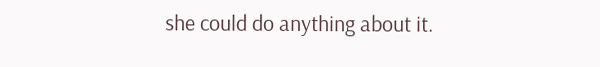she could do anything about it.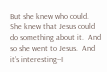But she knew who could.  She knew that Jesus could do something about it.  And so she went to Jesus.  And it’s interesting--I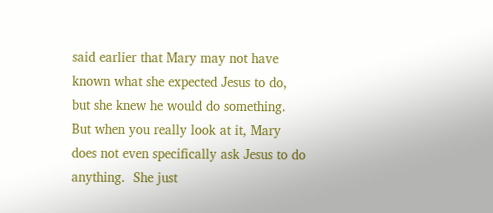said earlier that Mary may not have known what she expected Jesus to do, but she knew he would do something.  But when you really look at it, Mary does not even specifically ask Jesus to do anything.  She just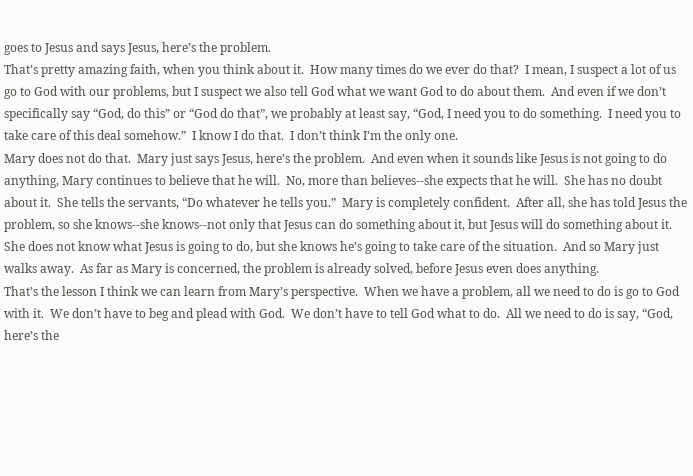goes to Jesus and says Jesus, here’s the problem.
That’s pretty amazing faith, when you think about it.  How many times do we ever do that?  I mean, I suspect a lot of us go to God with our problems, but I suspect we also tell God what we want God to do about them.  And even if we don’t specifically say “God, do this” or “God do that”, we probably at least say, “God, I need you to do something.  I need you to take care of this deal somehow.”  I know I do that.  I don’t think I’m the only one.
Mary does not do that.  Mary just says Jesus, here’s the problem.  And even when it sounds like Jesus is not going to do anything, Mary continues to believe that he will.  No, more than believes--she expects that he will.  She has no doubt about it.  She tells the servants, “Do whatever he tells you.”  Mary is completely confident.  After all, she has told Jesus the problem, so she knows--she knows--not only that Jesus can do something about it, but Jesus will do something about it.  She does not know what Jesus is going to do, but she knows he’s going to take care of the situation.  And so Mary just walks away.  As far as Mary is concerned, the problem is already solved, before Jesus even does anything.
That’s the lesson I think we can learn from Mary’s perspective.  When we have a problem, all we need to do is go to God with it.  We don’t have to beg and plead with God.  We don’t have to tell God what to do.  All we need to do is say, “God, here’s the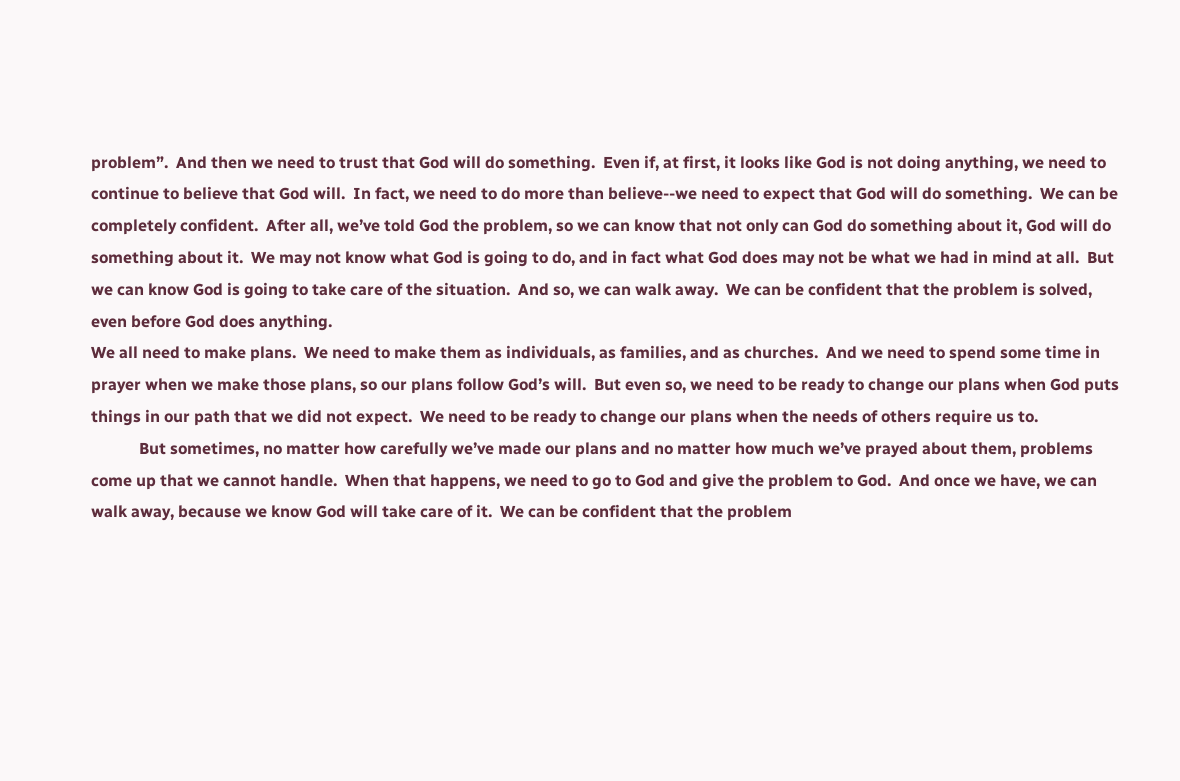problem”.  And then we need to trust that God will do something.  Even if, at first, it looks like God is not doing anything, we need to continue to believe that God will.  In fact, we need to do more than believe--we need to expect that God will do something.  We can be completely confident.  After all, we’ve told God the problem, so we can know that not only can God do something about it, God will do something about it.  We may not know what God is going to do, and in fact what God does may not be what we had in mind at all.  But we can know God is going to take care of the situation.  And so, we can walk away.  We can be confident that the problem is solved, even before God does anything.
We all need to make plans.  We need to make them as individuals, as families, and as churches.  And we need to spend some time in prayer when we make those plans, so our plans follow God’s will.  But even so, we need to be ready to change our plans when God puts things in our path that we did not expect.  We need to be ready to change our plans when the needs of others require us to.
            But sometimes, no matter how carefully we’ve made our plans and no matter how much we’ve prayed about them, problems come up that we cannot handle.  When that happens, we need to go to God and give the problem to God.  And once we have, we can walk away, because we know God will take care of it.  We can be confident that the problem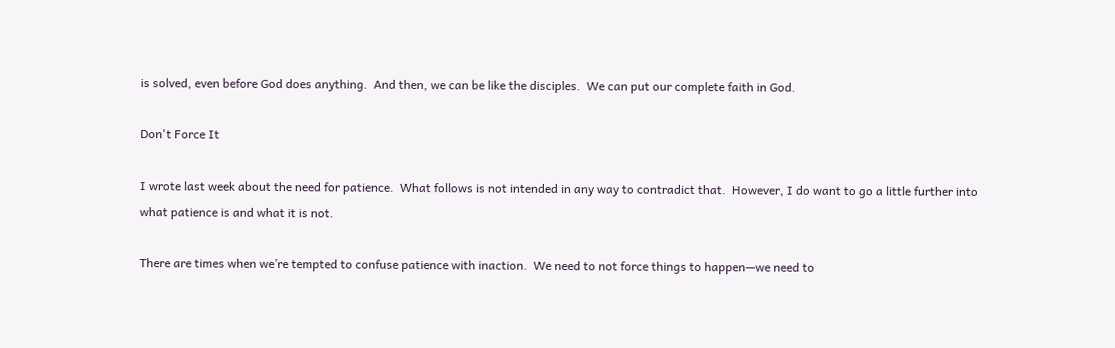is solved, even before God does anything.  And then, we can be like the disciples.  We can put our complete faith in God.

Don't Force It

I wrote last week about the need for patience.  What follows is not intended in any way to contradict that.  However, I do want to go a little further into what patience is and what it is not.

There are times when we’re tempted to confuse patience with inaction.  We need to not force things to happen—we need to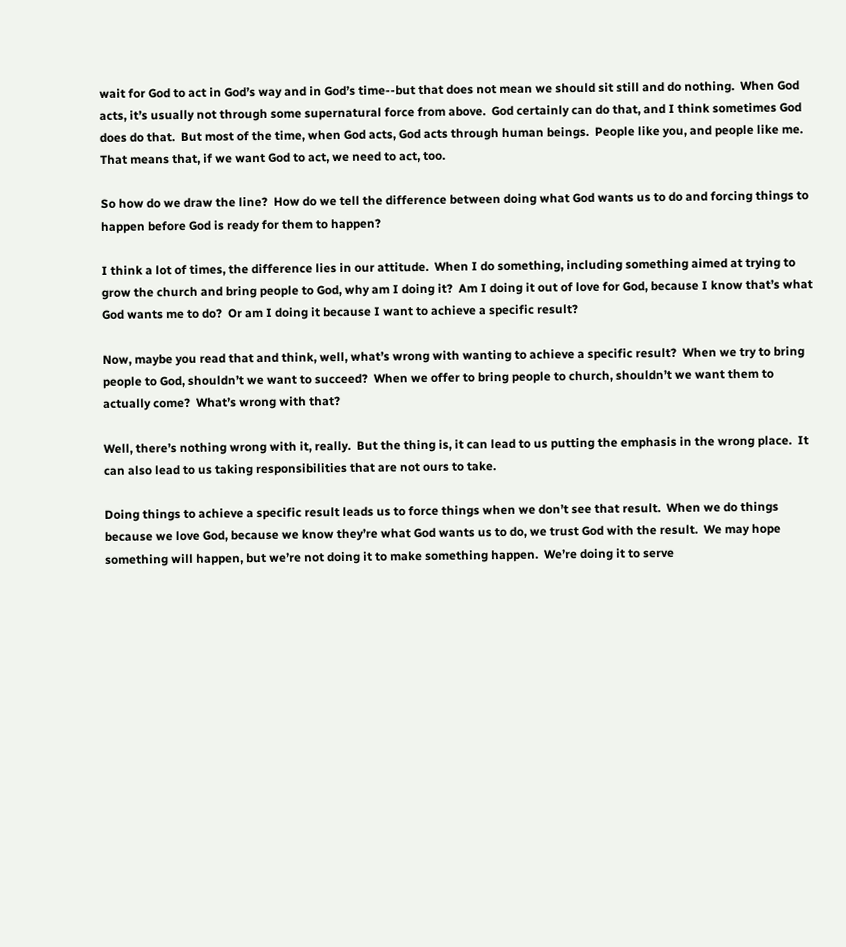wait for God to act in God’s way and in God’s time--but that does not mean we should sit still and do nothing.  When God acts, it’s usually not through some supernatural force from above.  God certainly can do that, and I think sometimes God does do that.  But most of the time, when God acts, God acts through human beings.  People like you, and people like me.  That means that, if we want God to act, we need to act, too.

So how do we draw the line?  How do we tell the difference between doing what God wants us to do and forcing things to happen before God is ready for them to happen?

I think a lot of times, the difference lies in our attitude.  When I do something, including something aimed at trying to grow the church and bring people to God, why am I doing it?  Am I doing it out of love for God, because I know that’s what God wants me to do?  Or am I doing it because I want to achieve a specific result?

Now, maybe you read that and think, well, what’s wrong with wanting to achieve a specific result?  When we try to bring people to God, shouldn’t we want to succeed?  When we offer to bring people to church, shouldn’t we want them to actually come?  What’s wrong with that?

Well, there’s nothing wrong with it, really.  But the thing is, it can lead to us putting the emphasis in the wrong place.  It can also lead to us taking responsibilities that are not ours to take.

Doing things to achieve a specific result leads us to force things when we don’t see that result.  When we do things because we love God, because we know they’re what God wants us to do, we trust God with the result.  We may hope something will happen, but we’re not doing it to make something happen.  We’re doing it to serve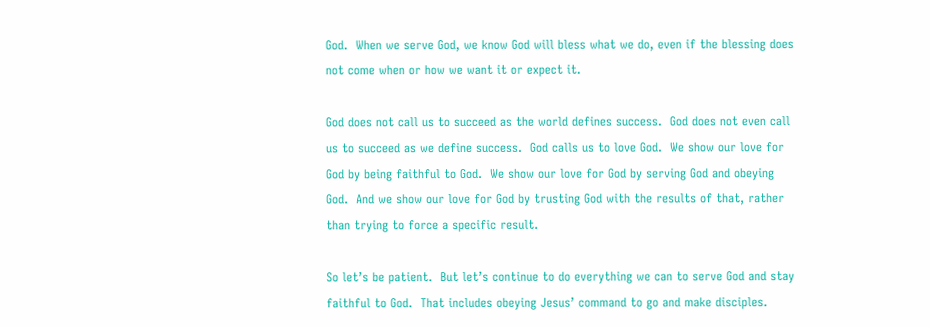God.  When we serve God, we know God will bless what we do, even if the blessing does not come when or how we want it or expect it.

God does not call us to succeed as the world defines success.  God does not even call us to succeed as we define success.  God calls us to love God.  We show our love for God by being faithful to God.  We show our love for God by serving God and obeying God.  And we show our love for God by trusting God with the results of that, rather than trying to force a specific result.

So let’s be patient.  But let’s continue to do everything we can to serve God and stay faithful to God.  That includes obeying Jesus’ command to go and make disciples.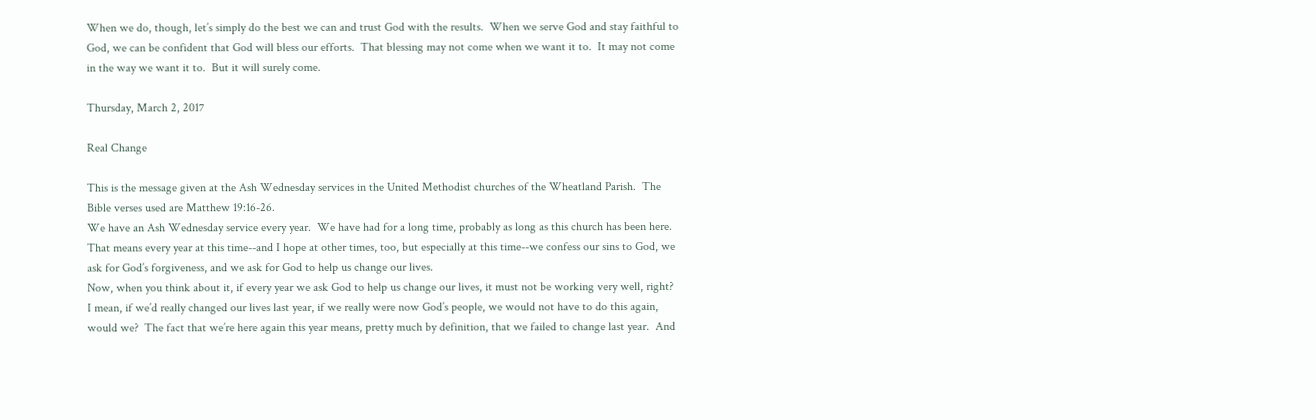When we do, though, let’s simply do the best we can and trust God with the results.  When we serve God and stay faithful to God, we can be confident that God will bless our efforts.  That blessing may not come when we want it to.  It may not come in the way we want it to.  But it will surely come.

Thursday, March 2, 2017

Real Change

This is the message given at the Ash Wednesday services in the United Methodist churches of the Wheatland Parish.  The Bible verses used are Matthew 19:16-26.
We have an Ash Wednesday service every year.  We have had for a long time, probably as long as this church has been here.  That means every year at this time--and I hope at other times, too, but especially at this time--we confess our sins to God, we ask for God’s forgiveness, and we ask for God to help us change our lives.
Now, when you think about it, if every year we ask God to help us change our lives, it must not be working very well, right?  I mean, if we’d really changed our lives last year, if we really were now God’s people, we would not have to do this again, would we?  The fact that we’re here again this year means, pretty much by definition, that we failed to change last year.  And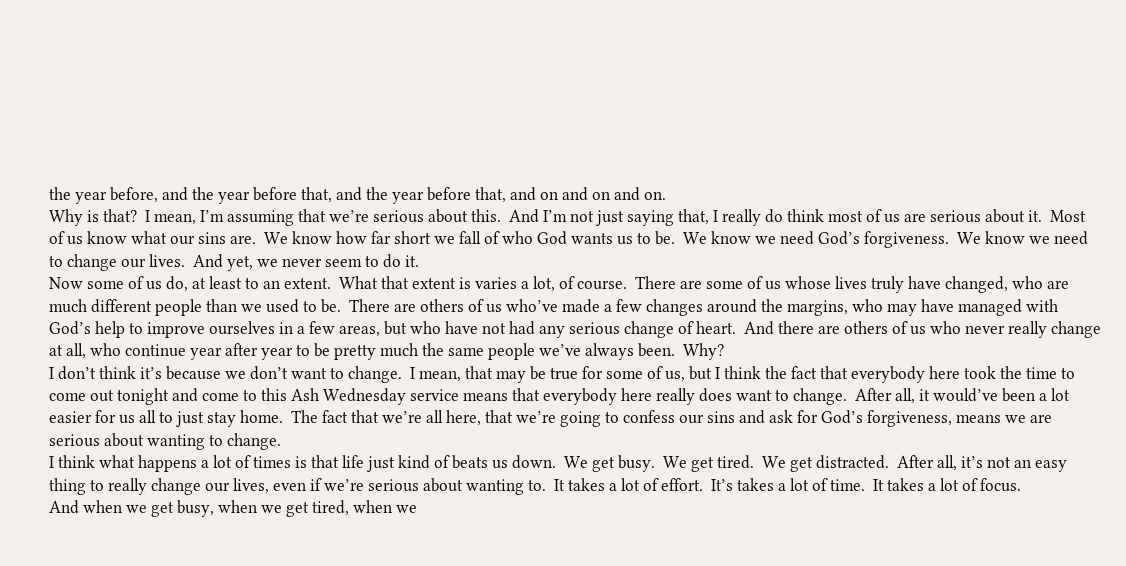the year before, and the year before that, and the year before that, and on and on and on.
Why is that?  I mean, I’m assuming that we’re serious about this.  And I’m not just saying that, I really do think most of us are serious about it.  Most of us know what our sins are.  We know how far short we fall of who God wants us to be.  We know we need God’s forgiveness.  We know we need to change our lives.  And yet, we never seem to do it.
Now some of us do, at least to an extent.  What that extent is varies a lot, of course.  There are some of us whose lives truly have changed, who are much different people than we used to be.  There are others of us who’ve made a few changes around the margins, who may have managed with God’s help to improve ourselves in a few areas, but who have not had any serious change of heart.  And there are others of us who never really change at all, who continue year after year to be pretty much the same people we’ve always been.  Why?
I don’t think it’s because we don’t want to change.  I mean, that may be true for some of us, but I think the fact that everybody here took the time to come out tonight and come to this Ash Wednesday service means that everybody here really does want to change.  After all, it would’ve been a lot easier for us all to just stay home.  The fact that we’re all here, that we’re going to confess our sins and ask for God’s forgiveness, means we are serious about wanting to change.
I think what happens a lot of times is that life just kind of beats us down.  We get busy.  We get tired.  We get distracted.  After all, it’s not an easy thing to really change our lives, even if we’re serious about wanting to.  It takes a lot of effort.  It’s takes a lot of time.  It takes a lot of focus.
And when we get busy, when we get tired, when we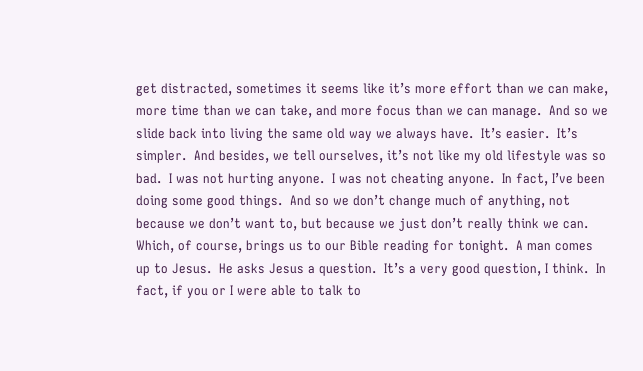get distracted, sometimes it seems like it’s more effort than we can make, more time than we can take, and more focus than we can manage.  And so we slide back into living the same old way we always have.  It’s easier.  It’s simpler.  And besides, we tell ourselves, it’s not like my old lifestyle was so bad.  I was not hurting anyone.  I was not cheating anyone.  In fact, I’ve been doing some good things.  And so we don’t change much of anything, not because we don’t want to, but because we just don’t really think we can.
Which, of course, brings us to our Bible reading for tonight.  A man comes up to Jesus.  He asks Jesus a question.  It’s a very good question, I think.  In fact, if you or I were able to talk to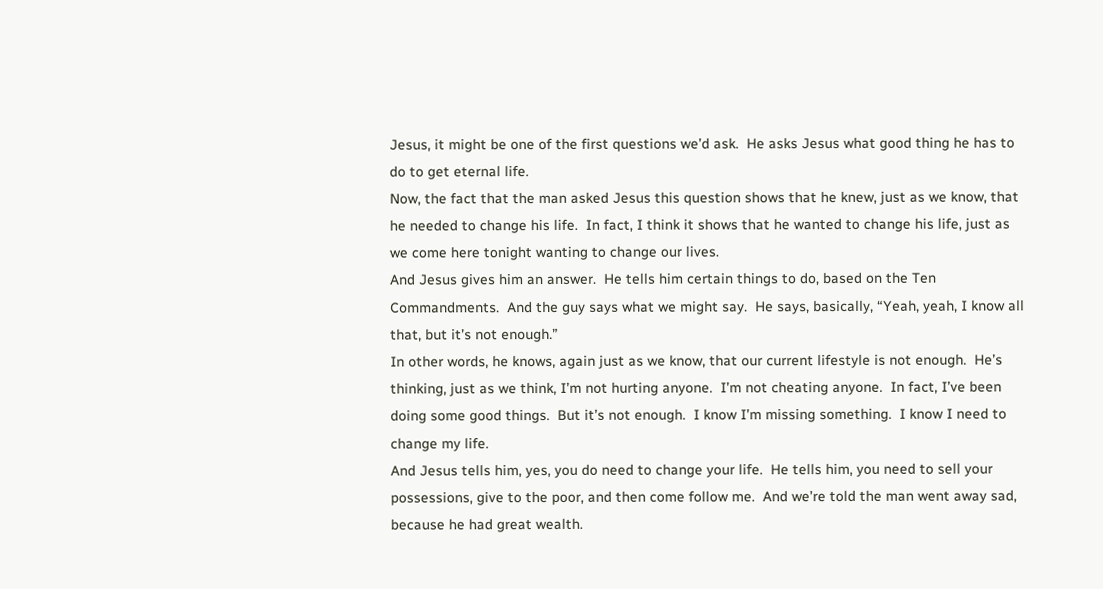Jesus, it might be one of the first questions we’d ask.  He asks Jesus what good thing he has to do to get eternal life.
Now, the fact that the man asked Jesus this question shows that he knew, just as we know, that he needed to change his life.  In fact, I think it shows that he wanted to change his life, just as we come here tonight wanting to change our lives.
And Jesus gives him an answer.  He tells him certain things to do, based on the Ten Commandments.  And the guy says what we might say.  He says, basically, “Yeah, yeah, I know all that, but it’s not enough.”
In other words, he knows, again just as we know, that our current lifestyle is not enough.  He’s thinking, just as we think, I’m not hurting anyone.  I’m not cheating anyone.  In fact, I’ve been doing some good things.  But it’s not enough.  I know I’m missing something.  I know I need to change my life.
And Jesus tells him, yes, you do need to change your life.  He tells him, you need to sell your possessions, give to the poor, and then come follow me.  And we’re told the man went away sad, because he had great wealth.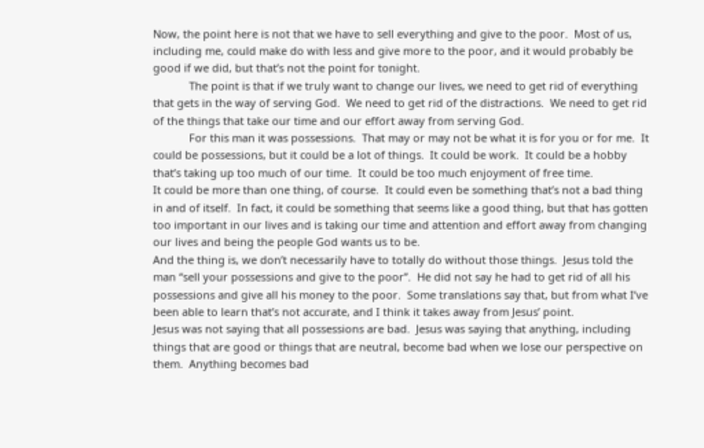Now, the point here is not that we have to sell everything and give to the poor.  Most of us, including me, could make do with less and give more to the poor, and it would probably be good if we did, but that’s not the point for tonight.
            The point is that if we truly want to change our lives, we need to get rid of everything that gets in the way of serving God.  We need to get rid of the distractions.  We need to get rid of the things that take our time and our effort away from serving God.
            For this man it was possessions.  That may or may not be what it is for you or for me.  It could be possessions, but it could be a lot of things.  It could be work.  It could be a hobby that’s taking up too much of our time.  It could be too much enjoyment of free time.
It could be more than one thing, of course.  It could even be something that’s not a bad thing in and of itself.  In fact, it could be something that seems like a good thing, but that has gotten too important in our lives and is taking our time and attention and effort away from changing our lives and being the people God wants us to be.
And the thing is, we don’t necessarily have to totally do without those things.  Jesus told the man “sell your possessions and give to the poor”.  He did not say he had to get rid of all his possessions and give all his money to the poor.  Some translations say that, but from what I’ve been able to learn that’s not accurate, and I think it takes away from Jesus’ point.
Jesus was not saying that all possessions are bad.  Jesus was saying that anything, including things that are good or things that are neutral, become bad when we lose our perspective on them.  Anything becomes bad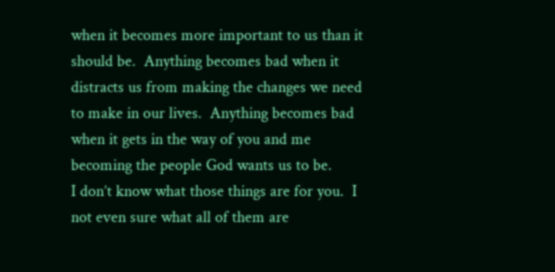when it becomes more important to us than it should be.  Anything becomes bad when it distracts us from making the changes we need to make in our lives.  Anything becomes bad when it gets in the way of you and me becoming the people God wants us to be.
I don’t know what those things are for you.  I not even sure what all of them are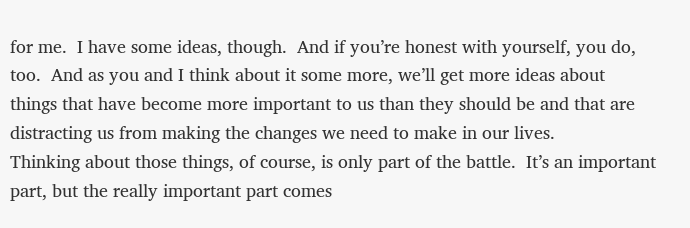for me.  I have some ideas, though.  And if you’re honest with yourself, you do, too.  And as you and I think about it some more, we’ll get more ideas about things that have become more important to us than they should be and that are distracting us from making the changes we need to make in our lives.
Thinking about those things, of course, is only part of the battle.  It’s an important part, but the really important part comes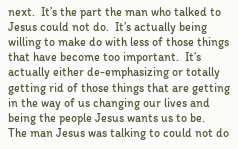next.  It’s the part the man who talked to Jesus could not do.  It’s actually being willing to make do with less of those things that have become too important.  It’s actually either de-emphasizing or totally getting rid of those things that are getting in the way of us changing our lives and being the people Jesus wants us to be.
The man Jesus was talking to could not do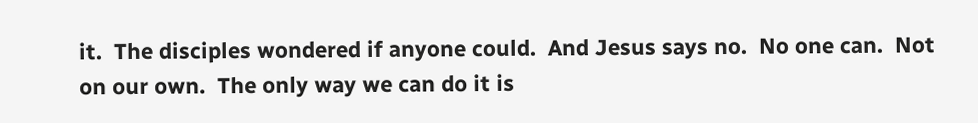it.  The disciples wondered if anyone could.  And Jesus says no.  No one can.  Not on our own.  The only way we can do it is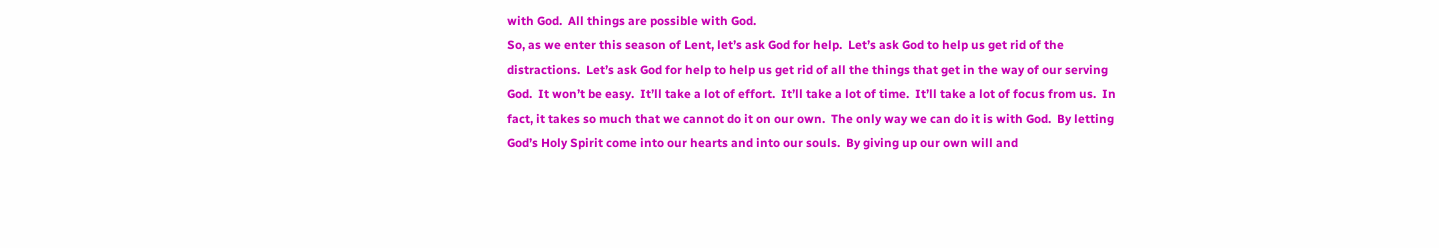with God.  All things are possible with God.
So, as we enter this season of Lent, let’s ask God for help.  Let’s ask God to help us get rid of the distractions.  Let’s ask God for help to help us get rid of all the things that get in the way of our serving God.  It won’t be easy.  It’ll take a lot of effort.  It’ll take a lot of time.  It’ll take a lot of focus from us.  In fact, it takes so much that we cannot do it on our own.  The only way we can do it is with God.  By letting God’s Holy Spirit come into our hearts and into our souls.  By giving up our own will and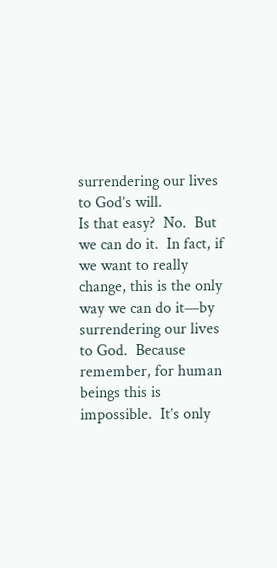surrendering our lives to God’s will.
Is that easy?  No.  But we can do it.  In fact, if we want to really change, this is the only way we can do it—by surrendering our lives to God.  Because remember, for human beings this is impossible.  It’s only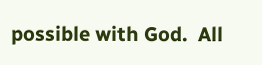possible with God.  All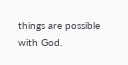things are possible with God.